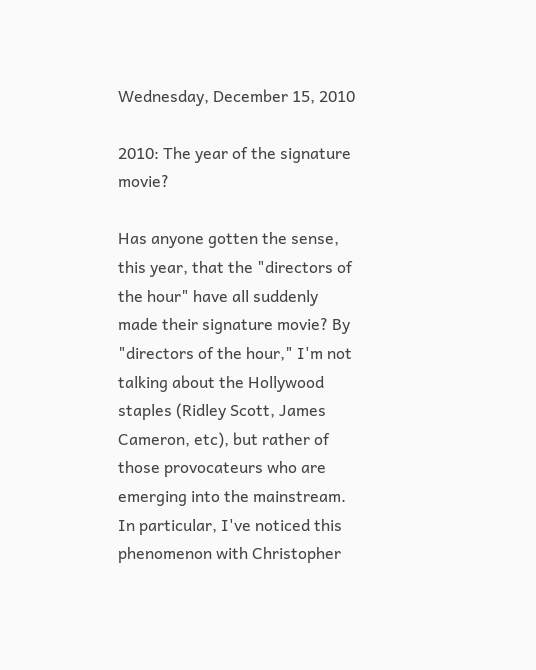Wednesday, December 15, 2010

2010: The year of the signature movie?

Has anyone gotten the sense, this year, that the "directors of the hour" have all suddenly made their signature movie? By "directors of the hour," I'm not talking about the Hollywood staples (Ridley Scott, James Cameron, etc), but rather of those provocateurs who are emerging into the mainstream. In particular, I've noticed this phenomenon with Christopher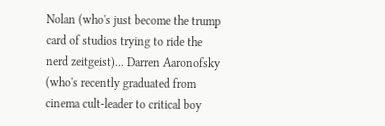Nolan (who's just become the trump card of studios trying to ride the nerd zeitgeist)... Darren Aaronofsky (who's recently graduated from cinema cult-leader to critical boy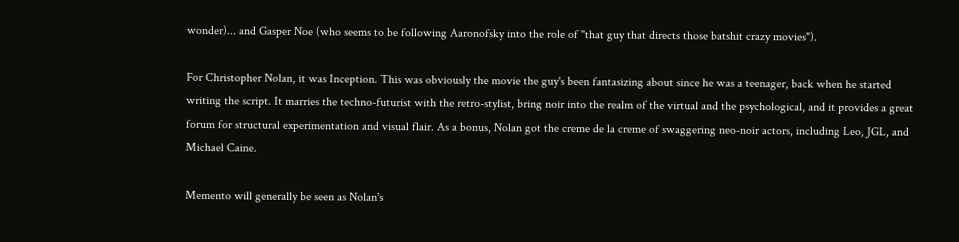wonder)... and Gasper Noe (who seems to be following Aaronofsky into the role of "that guy that directs those batshit crazy movies").

For Christopher Nolan, it was Inception. This was obviously the movie the guy's been fantasizing about since he was a teenager, back when he started writing the script. It marries the techno-futurist with the retro-stylist, bring noir into the realm of the virtual and the psychological, and it provides a great forum for structural experimentation and visual flair. As a bonus, Nolan got the creme de la creme of swaggering neo-noir actors, including Leo, JGL, and Michael Caine.

Memento will generally be seen as Nolan's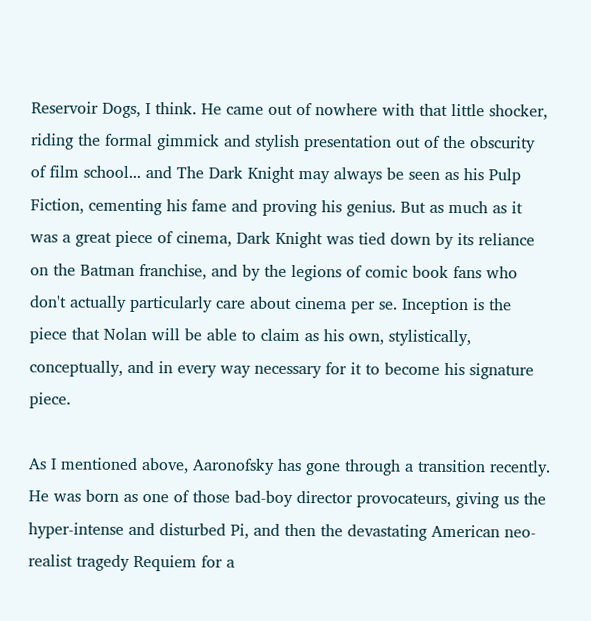Reservoir Dogs, I think. He came out of nowhere with that little shocker, riding the formal gimmick and stylish presentation out of the obscurity of film school... and The Dark Knight may always be seen as his Pulp Fiction, cementing his fame and proving his genius. But as much as it was a great piece of cinema, Dark Knight was tied down by its reliance on the Batman franchise, and by the legions of comic book fans who don't actually particularly care about cinema per se. Inception is the piece that Nolan will be able to claim as his own, stylistically, conceptually, and in every way necessary for it to become his signature piece.

As I mentioned above, Aaronofsky has gone through a transition recently. He was born as one of those bad-boy director provocateurs, giving us the hyper-intense and disturbed Pi, and then the devastating American neo-realist tragedy Requiem for a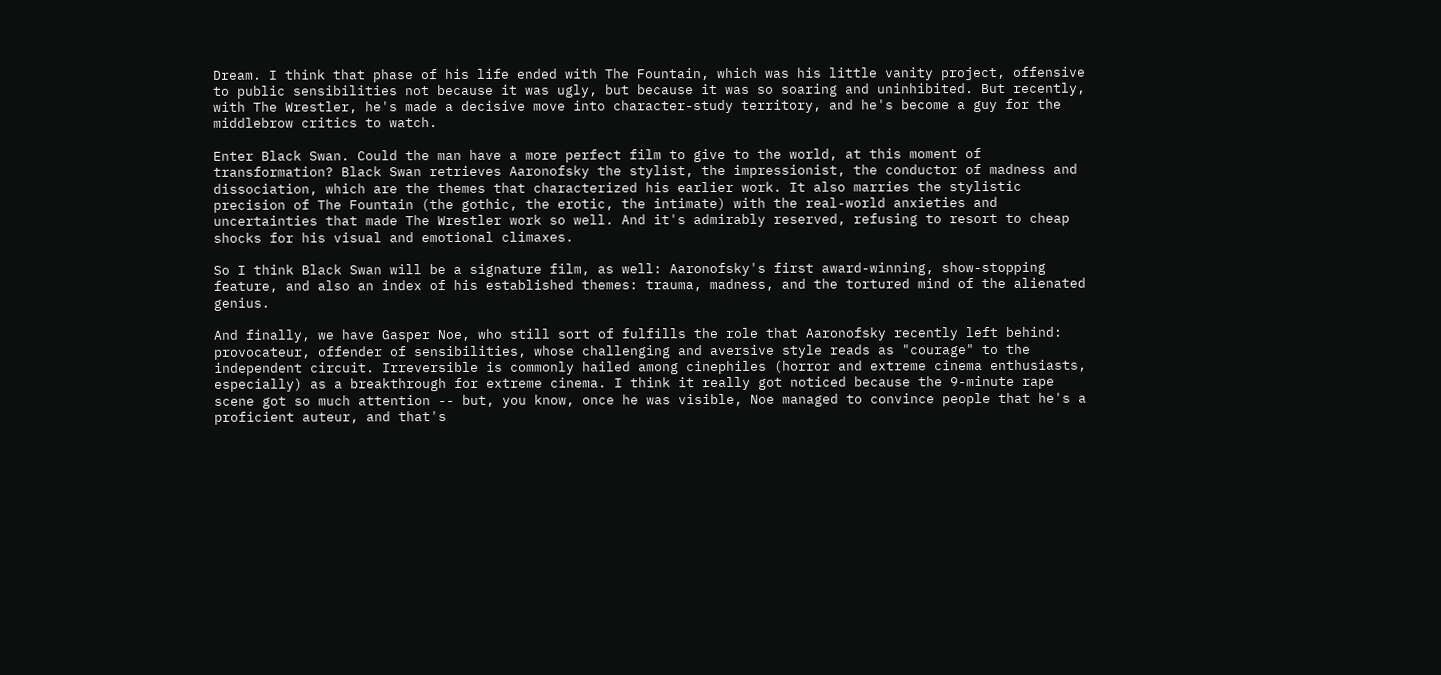Dream. I think that phase of his life ended with The Fountain, which was his little vanity project, offensive to public sensibilities not because it was ugly, but because it was so soaring and uninhibited. But recently, with The Wrestler, he's made a decisive move into character-study territory, and he's become a guy for the middlebrow critics to watch.

Enter Black Swan. Could the man have a more perfect film to give to the world, at this moment of transformation? Black Swan retrieves Aaronofsky the stylist, the impressionist, the conductor of madness and dissociation, which are the themes that characterized his earlier work. It also marries the stylistic precision of The Fountain (the gothic, the erotic, the intimate) with the real-world anxieties and uncertainties that made The Wrestler work so well. And it's admirably reserved, refusing to resort to cheap shocks for his visual and emotional climaxes.

So I think Black Swan will be a signature film, as well: Aaronofsky's first award-winning, show-stopping feature, and also an index of his established themes: trauma, madness, and the tortured mind of the alienated genius.

And finally, we have Gasper Noe, who still sort of fulfills the role that Aaronofsky recently left behind: provocateur, offender of sensibilities, whose challenging and aversive style reads as "courage" to the independent circuit. Irreversible is commonly hailed among cinephiles (horror and extreme cinema enthusiasts, especially) as a breakthrough for extreme cinema. I think it really got noticed because the 9-minute rape scene got so much attention -- but, you know, once he was visible, Noe managed to convince people that he's a proficient auteur, and that's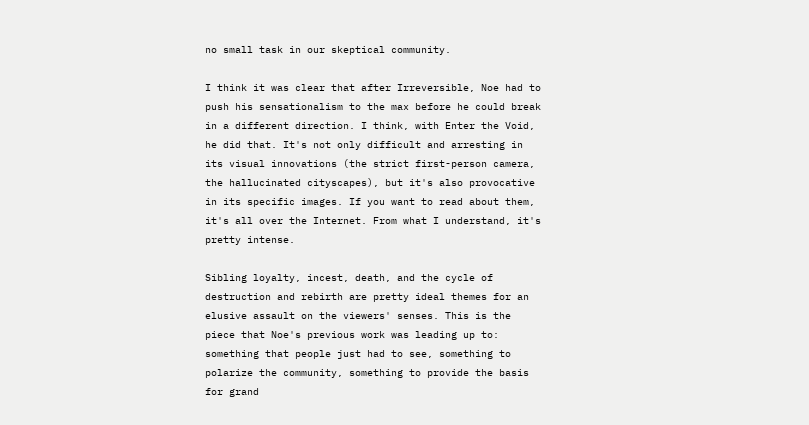no small task in our skeptical community.

I think it was clear that after Irreversible, Noe had to push his sensationalism to the max before he could break in a different direction. I think, with Enter the Void, he did that. It's not only difficult and arresting in its visual innovations (the strict first-person camera, the hallucinated cityscapes), but it's also provocative in its specific images. If you want to read about them, it's all over the Internet. From what I understand, it's pretty intense.

Sibling loyalty, incest, death, and the cycle of destruction and rebirth are pretty ideal themes for an elusive assault on the viewers' senses. This is the piece that Noe's previous work was leading up to: something that people just had to see, something to polarize the community, something to provide the basis for grand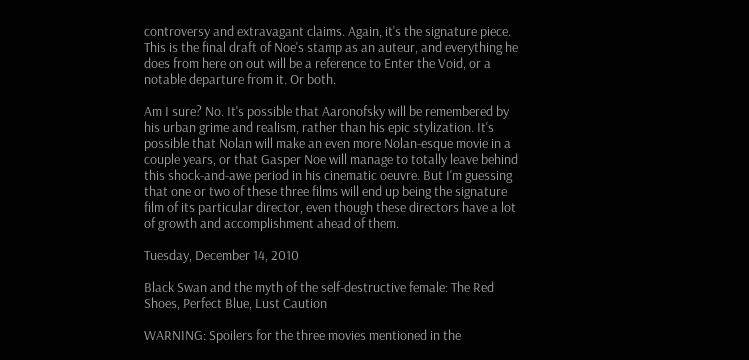controversy and extravagant claims. Again, it's the signature piece. This is the final draft of Noe's stamp as an auteur, and everything he does from here on out will be a reference to Enter the Void, or a notable departure from it. Or both.

Am I sure? No. It's possible that Aaronofsky will be remembered by his urban grime and realism, rather than his epic stylization. It's possible that Nolan will make an even more Nolan-esque movie in a couple years, or that Gasper Noe will manage to totally leave behind this shock-and-awe period in his cinematic oeuvre. But I'm guessing that one or two of these three films will end up being the signature film of its particular director, even though these directors have a lot of growth and accomplishment ahead of them.

Tuesday, December 14, 2010

Black Swan and the myth of the self-destructive female: The Red Shoes, Perfect Blue, Lust Caution

WARNING: Spoilers for the three movies mentioned in the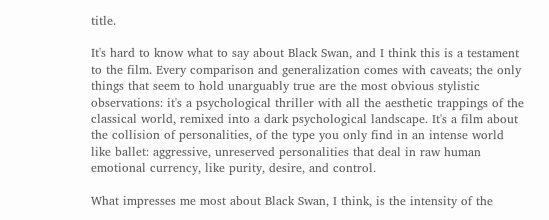title.

It's hard to know what to say about Black Swan, and I think this is a testament to the film. Every comparison and generalization comes with caveats; the only things that seem to hold unarguably true are the most obvious stylistic observations: it's a psychological thriller with all the aesthetic trappings of the classical world, remixed into a dark psychological landscape. It's a film about the collision of personalities, of the type you only find in an intense world like ballet: aggressive, unreserved personalities that deal in raw human emotional currency, like purity, desire, and control.

What impresses me most about Black Swan, I think, is the intensity of the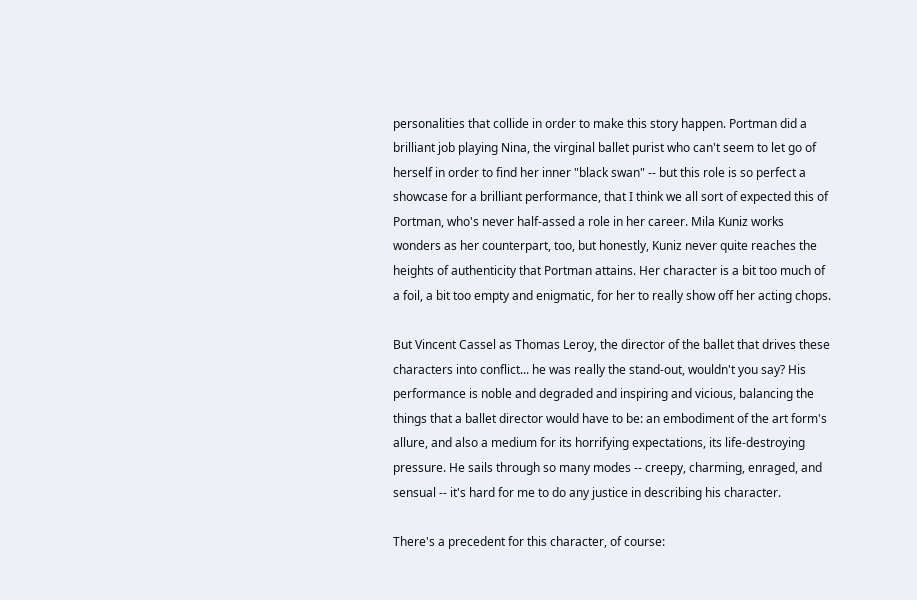personalities that collide in order to make this story happen. Portman did a brilliant job playing Nina, the virginal ballet purist who can't seem to let go of herself in order to find her inner "black swan" -- but this role is so perfect a showcase for a brilliant performance, that I think we all sort of expected this of Portman, who's never half-assed a role in her career. Mila Kuniz works wonders as her counterpart, too, but honestly, Kuniz never quite reaches the heights of authenticity that Portman attains. Her character is a bit too much of a foil, a bit too empty and enigmatic, for her to really show off her acting chops.

But Vincent Cassel as Thomas Leroy, the director of the ballet that drives these characters into conflict... he was really the stand-out, wouldn't you say? His performance is noble and degraded and inspiring and vicious, balancing the things that a ballet director would have to be: an embodiment of the art form's allure, and also a medium for its horrifying expectations, its life-destroying pressure. He sails through so many modes -- creepy, charming, enraged, and sensual -- it's hard for me to do any justice in describing his character.

There's a precedent for this character, of course: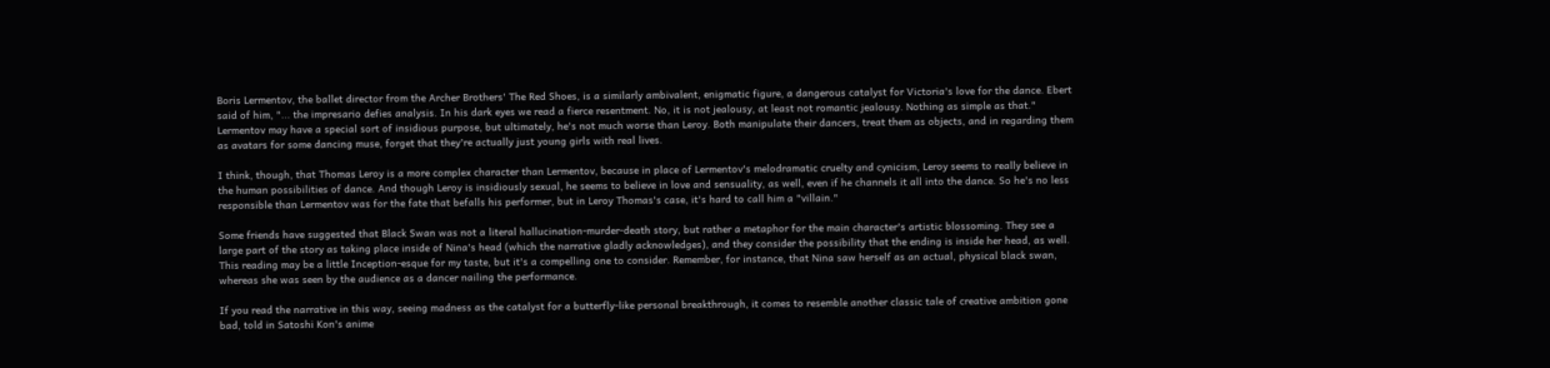Boris Lermentov, the ballet director from the Archer Brothers' The Red Shoes, is a similarly ambivalent, enigmatic figure, a dangerous catalyst for Victoria's love for the dance. Ebert said of him, "... the impresario defies analysis. In his dark eyes we read a fierce resentment. No, it is not jealousy, at least not romantic jealousy. Nothing as simple as that." Lermentov may have a special sort of insidious purpose, but ultimately, he's not much worse than Leroy. Both manipulate their dancers, treat them as objects, and in regarding them as avatars for some dancing muse, forget that they're actually just young girls with real lives.

I think, though, that Thomas Leroy is a more complex character than Lermentov, because in place of Lermentov's melodramatic cruelty and cynicism, Leroy seems to really believe in the human possibilities of dance. And though Leroy is insidiously sexual, he seems to believe in love and sensuality, as well, even if he channels it all into the dance. So he's no less responsible than Lermentov was for the fate that befalls his performer, but in Leroy Thomas's case, it's hard to call him a "villain."

Some friends have suggested that Black Swan was not a literal hallucination-murder-death story, but rather a metaphor for the main character's artistic blossoming. They see a large part of the story as taking place inside of Nina's head (which the narrative gladly acknowledges), and they consider the possibility that the ending is inside her head, as well. This reading may be a little Inception-esque for my taste, but it's a compelling one to consider. Remember, for instance, that Nina saw herself as an actual, physical black swan, whereas she was seen by the audience as a dancer nailing the performance.

If you read the narrative in this way, seeing madness as the catalyst for a butterfly-like personal breakthrough, it comes to resemble another classic tale of creative ambition gone bad, told in Satoshi Kon's anime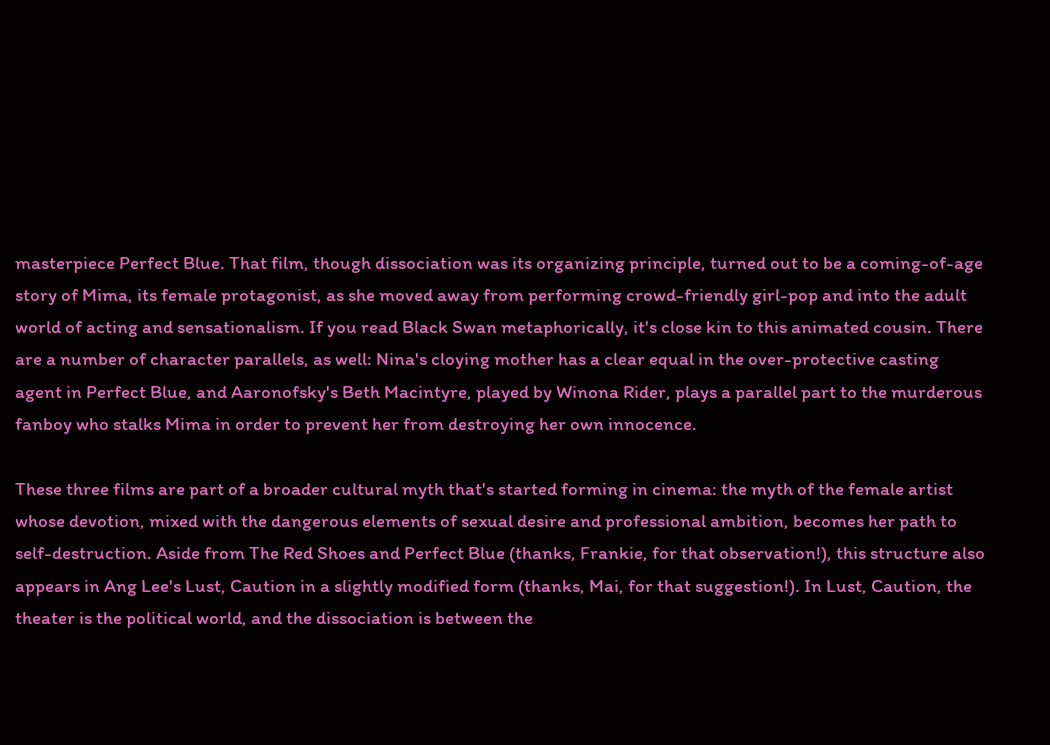masterpiece Perfect Blue. That film, though dissociation was its organizing principle, turned out to be a coming-of-age story of Mima, its female protagonist, as she moved away from performing crowd-friendly girl-pop and into the adult world of acting and sensationalism. If you read Black Swan metaphorically, it's close kin to this animated cousin. There are a number of character parallels, as well: Nina's cloying mother has a clear equal in the over-protective casting agent in Perfect Blue, and Aaronofsky's Beth Macintyre, played by Winona Rider, plays a parallel part to the murderous fanboy who stalks Mima in order to prevent her from destroying her own innocence.

These three films are part of a broader cultural myth that's started forming in cinema: the myth of the female artist whose devotion, mixed with the dangerous elements of sexual desire and professional ambition, becomes her path to self-destruction. Aside from The Red Shoes and Perfect Blue (thanks, Frankie, for that observation!), this structure also appears in Ang Lee's Lust, Caution in a slightly modified form (thanks, Mai, for that suggestion!). In Lust, Caution, the theater is the political world, and the dissociation is between the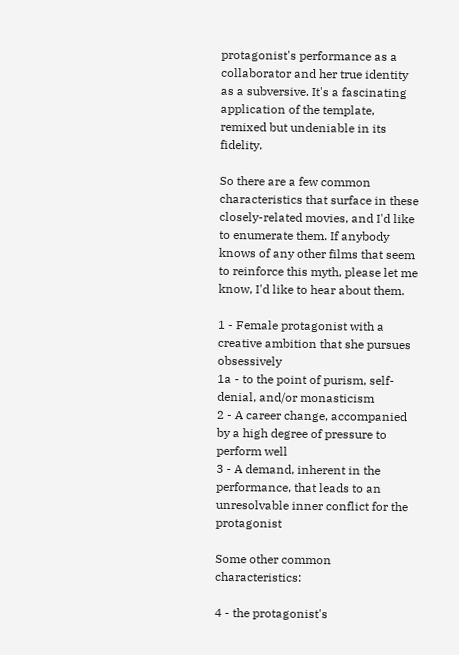protagonist's performance as a collaborator and her true identity as a subversive. It's a fascinating application of the template, remixed but undeniable in its fidelity.

So there are a few common characteristics that surface in these closely-related movies, and I'd like to enumerate them. If anybody knows of any other films that seem to reinforce this myth, please let me know, I'd like to hear about them.

1 - Female protagonist with a creative ambition that she pursues obsessively
1a - to the point of purism, self-denial, and/or monasticism
2 - A career change, accompanied by a high degree of pressure to perform well
3 - A demand, inherent in the performance, that leads to an unresolvable inner conflict for the protagonist

Some other common characteristics:

4 - the protagonist's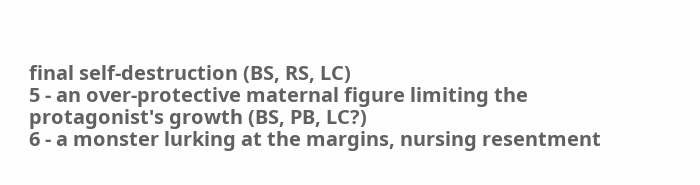final self-destruction (BS, RS, LC)
5 - an over-protective maternal figure limiting the protagonist's growth (BS, PB, LC?)
6 - a monster lurking at the margins, nursing resentment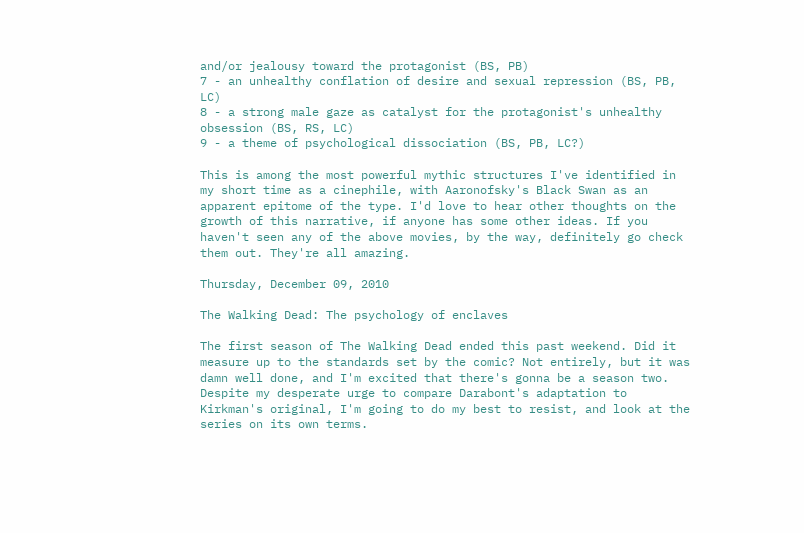and/or jealousy toward the protagonist (BS, PB)
7 - an unhealthy conflation of desire and sexual repression (BS, PB, LC)
8 - a strong male gaze as catalyst for the protagonist's unhealthy obsession (BS, RS, LC)
9 - a theme of psychological dissociation (BS, PB, LC?)

This is among the most powerful mythic structures I've identified in my short time as a cinephile, with Aaronofsky's Black Swan as an apparent epitome of the type. I'd love to hear other thoughts on the growth of this narrative, if anyone has some other ideas. If you haven't seen any of the above movies, by the way, definitely go check them out. They're all amazing.

Thursday, December 09, 2010

The Walking Dead: The psychology of enclaves

The first season of The Walking Dead ended this past weekend. Did it measure up to the standards set by the comic? Not entirely, but it was damn well done, and I'm excited that there's gonna be a season two. Despite my desperate urge to compare Darabont's adaptation to Kirkman's original, I'm going to do my best to resist, and look at the series on its own terms.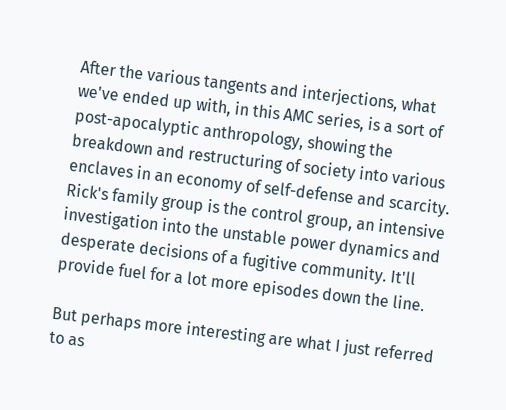After the various tangents and interjections, what we've ended up with, in this AMC series, is a sort of post-apocalyptic anthropology, showing the breakdown and restructuring of society into various enclaves in an economy of self-defense and scarcity. Rick's family group is the control group, an intensive investigation into the unstable power dynamics and desperate decisions of a fugitive community. It'll provide fuel for a lot more episodes down the line.

But perhaps more interesting are what I just referred to as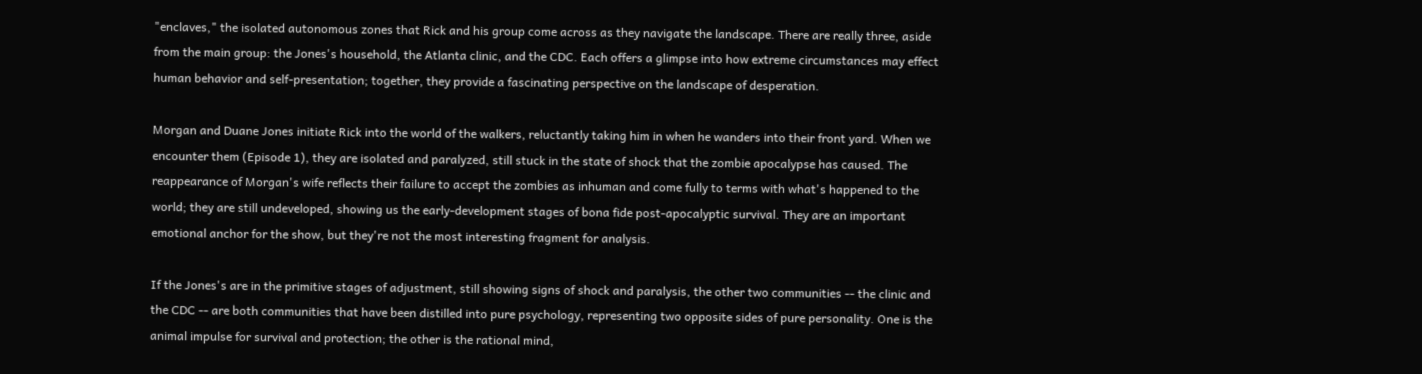"enclaves," the isolated autonomous zones that Rick and his group come across as they navigate the landscape. There are really three, aside from the main group: the Jones's household, the Atlanta clinic, and the CDC. Each offers a glimpse into how extreme circumstances may effect human behavior and self-presentation; together, they provide a fascinating perspective on the landscape of desperation.

Morgan and Duane Jones initiate Rick into the world of the walkers, reluctantly taking him in when he wanders into their front yard. When we encounter them (Episode 1), they are isolated and paralyzed, still stuck in the state of shock that the zombie apocalypse has caused. The reappearance of Morgan's wife reflects their failure to accept the zombies as inhuman and come fully to terms with what's happened to the world; they are still undeveloped, showing us the early-development stages of bona fide post-apocalyptic survival. They are an important emotional anchor for the show, but they're not the most interesting fragment for analysis.

If the Jones's are in the primitive stages of adjustment, still showing signs of shock and paralysis, the other two communities -- the clinic and the CDC -- are both communities that have been distilled into pure psychology, representing two opposite sides of pure personality. One is the animal impulse for survival and protection; the other is the rational mind,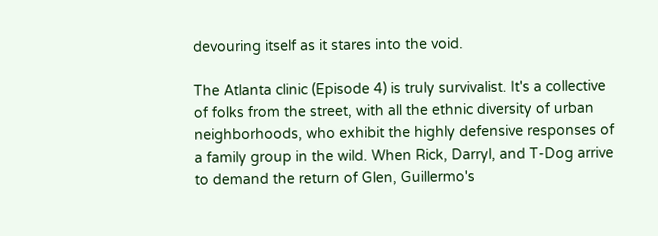devouring itself as it stares into the void.

The Atlanta clinic (Episode 4) is truly survivalist. It's a collective of folks from the street, with all the ethnic diversity of urban neighborhoods, who exhibit the highly defensive responses of a family group in the wild. When Rick, Darryl, and T-Dog arrive to demand the return of Glen, Guillermo's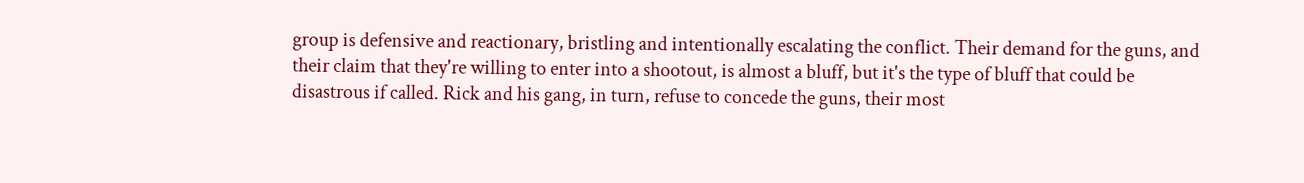group is defensive and reactionary, bristling and intentionally escalating the conflict. Their demand for the guns, and their claim that they're willing to enter into a shootout, is almost a bluff, but it's the type of bluff that could be disastrous if called. Rick and his gang, in turn, refuse to concede the guns, their most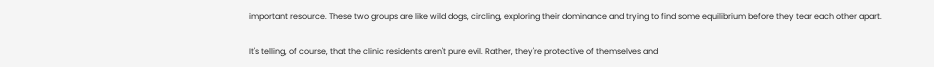important resource. These two groups are like wild dogs, circling, exploring their dominance and trying to find some equilibrium before they tear each other apart.

It's telling, of course, that the clinic residents aren't pure evil. Rather, they're protective of themselves and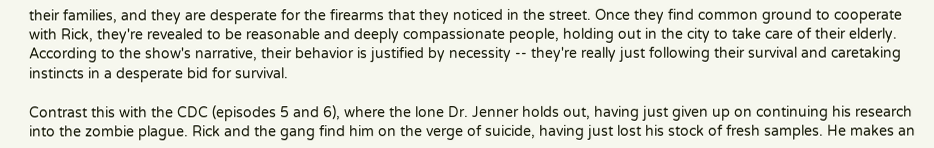their families, and they are desperate for the firearms that they noticed in the street. Once they find common ground to cooperate with Rick, they're revealed to be reasonable and deeply compassionate people, holding out in the city to take care of their elderly. According to the show's narrative, their behavior is justified by necessity -- they're really just following their survival and caretaking instincts in a desperate bid for survival.

Contrast this with the CDC (episodes 5 and 6), where the lone Dr. Jenner holds out, having just given up on continuing his research into the zombie plague. Rick and the gang find him on the verge of suicide, having just lost his stock of fresh samples. He makes an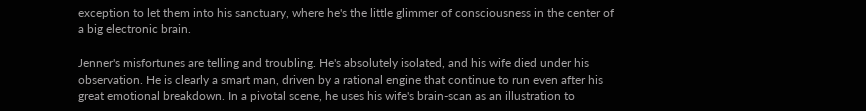exception to let them into his sanctuary, where he's the little glimmer of consciousness in the center of a big electronic brain.

Jenner's misfortunes are telling and troubling. He's absolutely isolated, and his wife died under his observation. He is clearly a smart man, driven by a rational engine that continue to run even after his great emotional breakdown. In a pivotal scene, he uses his wife's brain-scan as an illustration to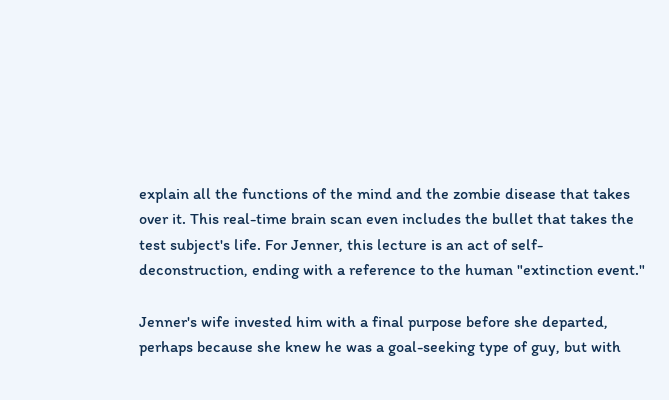explain all the functions of the mind and the zombie disease that takes over it. This real-time brain scan even includes the bullet that takes the test subject's life. For Jenner, this lecture is an act of self-deconstruction, ending with a reference to the human "extinction event."

Jenner's wife invested him with a final purpose before she departed, perhaps because she knew he was a goal-seeking type of guy, but with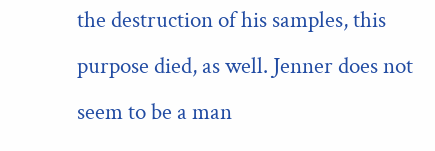the destruction of his samples, this purpose died, as well. Jenner does not seem to be a man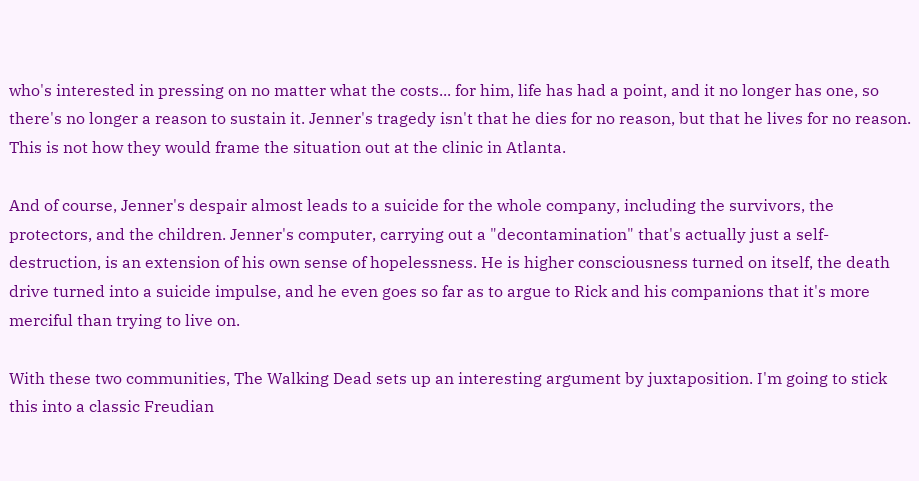who's interested in pressing on no matter what the costs... for him, life has had a point, and it no longer has one, so there's no longer a reason to sustain it. Jenner's tragedy isn't that he dies for no reason, but that he lives for no reason. This is not how they would frame the situation out at the clinic in Atlanta.

And of course, Jenner's despair almost leads to a suicide for the whole company, including the survivors, the protectors, and the children. Jenner's computer, carrying out a "decontamination" that's actually just a self-destruction, is an extension of his own sense of hopelessness. He is higher consciousness turned on itself, the death drive turned into a suicide impulse, and he even goes so far as to argue to Rick and his companions that it's more merciful than trying to live on.

With these two communities, The Walking Dead sets up an interesting argument by juxtaposition. I'm going to stick this into a classic Freudian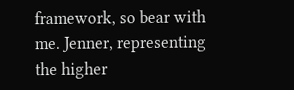framework, so bear with me. Jenner, representing the higher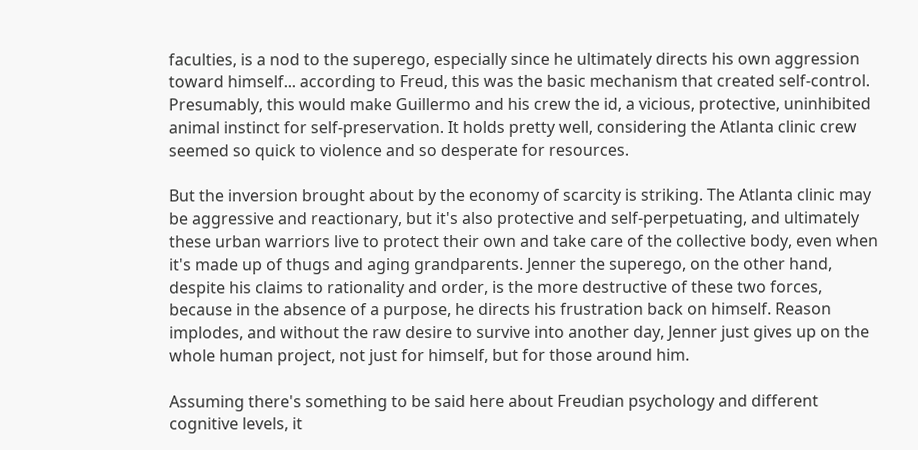faculties, is a nod to the superego, especially since he ultimately directs his own aggression toward himself... according to Freud, this was the basic mechanism that created self-control. Presumably, this would make Guillermo and his crew the id, a vicious, protective, uninhibited animal instinct for self-preservation. It holds pretty well, considering the Atlanta clinic crew seemed so quick to violence and so desperate for resources.

But the inversion brought about by the economy of scarcity is striking. The Atlanta clinic may be aggressive and reactionary, but it's also protective and self-perpetuating, and ultimately these urban warriors live to protect their own and take care of the collective body, even when it's made up of thugs and aging grandparents. Jenner the superego, on the other hand, despite his claims to rationality and order, is the more destructive of these two forces, because in the absence of a purpose, he directs his frustration back on himself. Reason implodes, and without the raw desire to survive into another day, Jenner just gives up on the whole human project, not just for himself, but for those around him.

Assuming there's something to be said here about Freudian psychology and different cognitive levels, it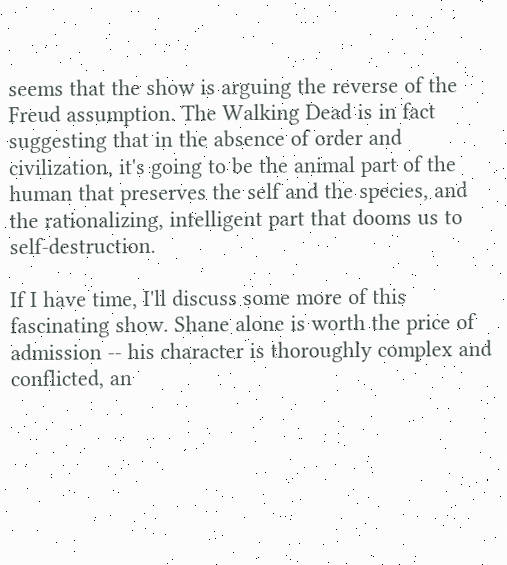seems that the show is arguing the reverse of the Freud assumption. The Walking Dead is in fact suggesting that in the absence of order and civilization, it's going to be the animal part of the human that preserves the self and the species, and the rationalizing, intelligent part that dooms us to self-destruction.

If I have time, I'll discuss some more of this fascinating show. Shane alone is worth the price of admission -- his character is thoroughly complex and conflicted, an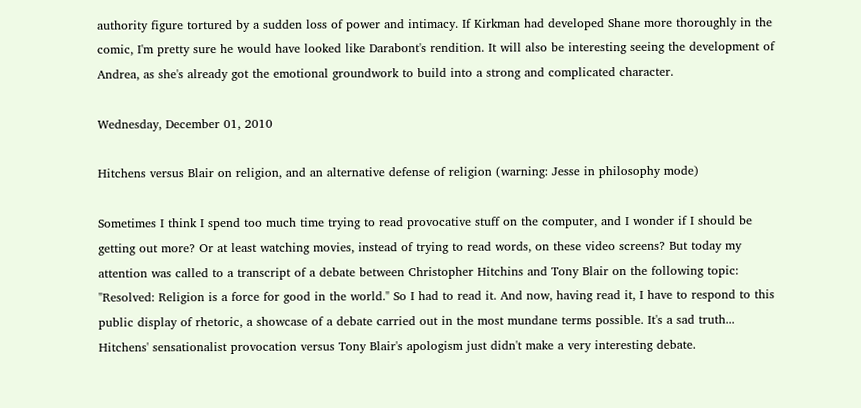authority figure tortured by a sudden loss of power and intimacy. If Kirkman had developed Shane more thoroughly in the comic, I'm pretty sure he would have looked like Darabont's rendition. It will also be interesting seeing the development of Andrea, as she's already got the emotional groundwork to build into a strong and complicated character.

Wednesday, December 01, 2010

Hitchens versus Blair on religion, and an alternative defense of religion (warning: Jesse in philosophy mode)

Sometimes I think I spend too much time trying to read provocative stuff on the computer, and I wonder if I should be getting out more? Or at least watching movies, instead of trying to read words, on these video screens? But today my attention was called to a transcript of a debate between Christopher Hitchins and Tony Blair on the following topic: "Resolved: Religion is a force for good in the world." So I had to read it. And now, having read it, I have to respond to this public display of rhetoric, a showcase of a debate carried out in the most mundane terms possible. It's a sad truth... Hitchens' sensationalist provocation versus Tony Blair's apologism just didn't make a very interesting debate.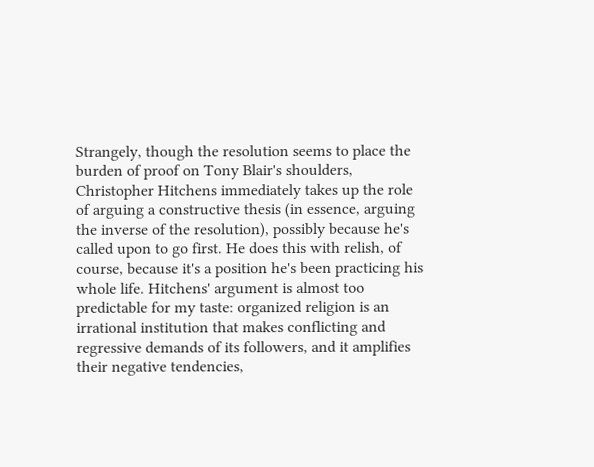Strangely, though the resolution seems to place the burden of proof on Tony Blair's shoulders, Christopher Hitchens immediately takes up the role of arguing a constructive thesis (in essence, arguing the inverse of the resolution), possibly because he's called upon to go first. He does this with relish, of course, because it's a position he's been practicing his whole life. Hitchens' argument is almost too predictable for my taste: organized religion is an irrational institution that makes conflicting and regressive demands of its followers, and it amplifies their negative tendencies,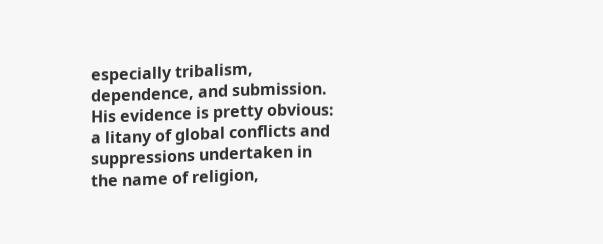especially tribalism, dependence, and submission. His evidence is pretty obvious: a litany of global conflicts and suppressions undertaken in the name of religion,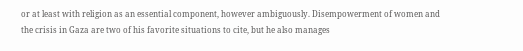or at least with religion as an essential component, however ambiguously. Disempowerment of women and the crisis in Gaza are two of his favorite situations to cite, but he also manages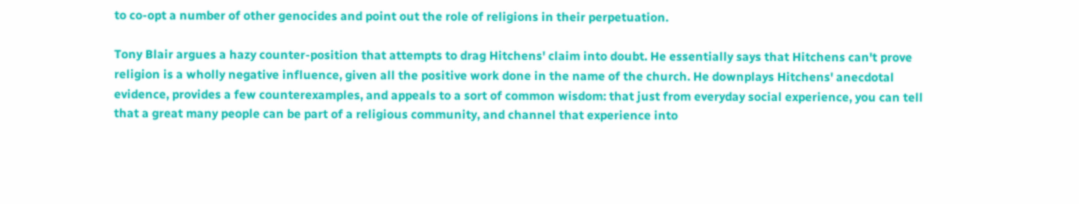to co-opt a number of other genocides and point out the role of religions in their perpetuation.

Tony Blair argues a hazy counter-position that attempts to drag Hitchens' claim into doubt. He essentially says that Hitchens can't prove religion is a wholly negative influence, given all the positive work done in the name of the church. He downplays Hitchens' anecdotal evidence, provides a few counterexamples, and appeals to a sort of common wisdom: that just from everyday social experience, you can tell that a great many people can be part of a religious community, and channel that experience into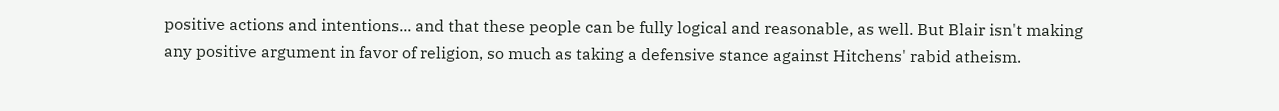positive actions and intentions... and that these people can be fully logical and reasonable, as well. But Blair isn't making any positive argument in favor of religion, so much as taking a defensive stance against Hitchens' rabid atheism.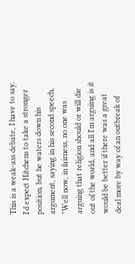This is a weak-ass debate, I have to say. I'd expect Hitchens to take a stronger position, but he waters down his argument, saying in his second speech, "Well now, in fairness, no one was arguing that religion should or will die out of the world, and all I'm arguing is it would be better if there was a great deal more by way of an outbreak of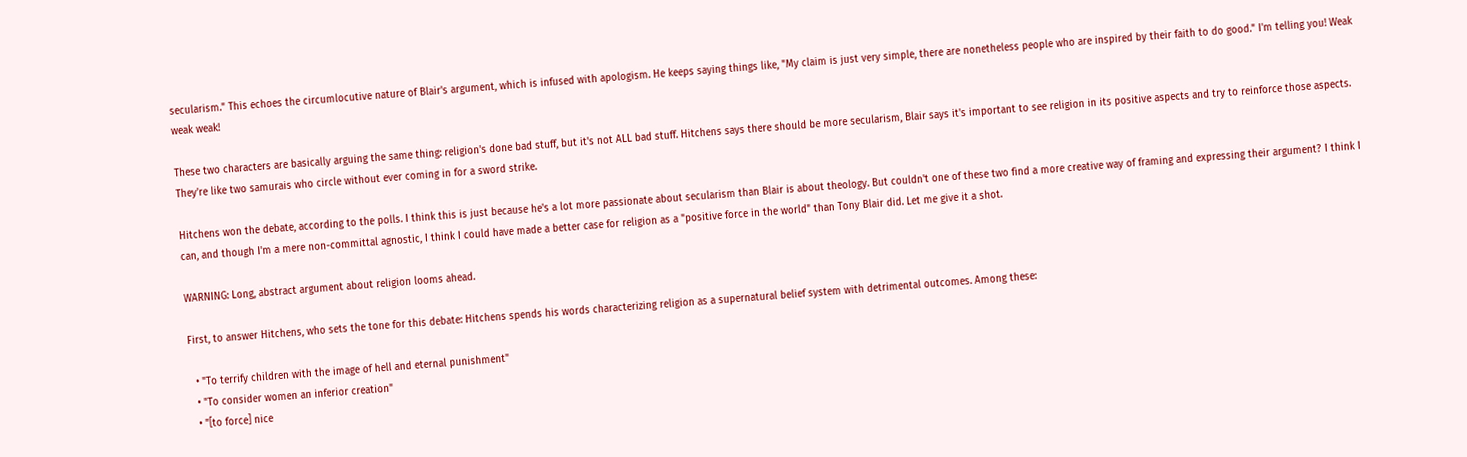secularism." This echoes the circumlocutive nature of Blair's argument, which is infused with apologism. He keeps saying things like, "My claim is just very simple, there are nonetheless people who are inspired by their faith to do good." I'm telling you! Weak weak weak!

These two characters are basically arguing the same thing: religion's done bad stuff, but it's not ALL bad stuff. Hitchens says there should be more secularism, Blair says it's important to see religion in its positive aspects and try to reinforce those aspects. They're like two samurais who circle without ever coming in for a sword strike.

Hitchens won the debate, according to the polls. I think this is just because he's a lot more passionate about secularism than Blair is about theology. But couldn't one of these two find a more creative way of framing and expressing their argument? I think I can, and though I'm a mere non-committal agnostic, I think I could have made a better case for religion as a "positive force in the world" than Tony Blair did. Let me give it a shot.

WARNING: Long, abstract argument about religion looms ahead.

First, to answer Hitchens, who sets the tone for this debate: Hitchens spends his words characterizing religion as a supernatural belief system with detrimental outcomes. Among these:

  • "To terrify children with the image of hell and eternal punishment"
  • "To consider women an inferior creation"
  • "[to force] nice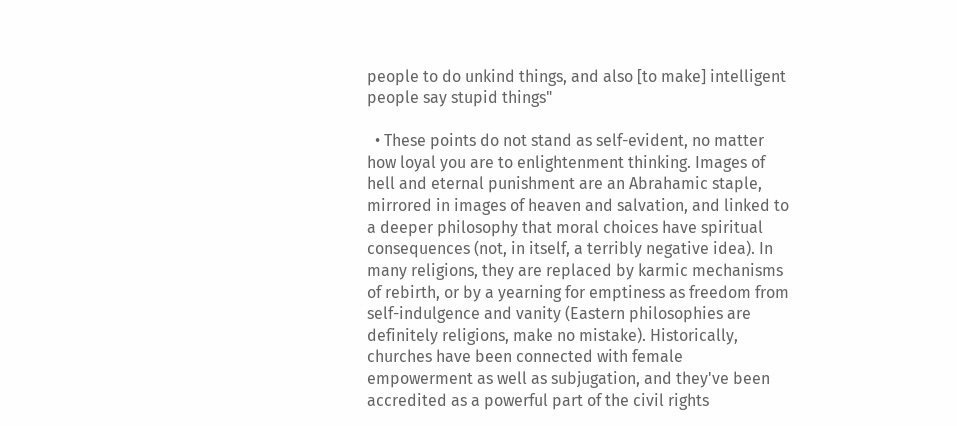people to do unkind things, and also [to make] intelligent people say stupid things"

  • These points do not stand as self-evident, no matter how loyal you are to enlightenment thinking. Images of hell and eternal punishment are an Abrahamic staple, mirrored in images of heaven and salvation, and linked to a deeper philosophy that moral choices have spiritual consequences (not, in itself, a terribly negative idea). In many religions, they are replaced by karmic mechanisms of rebirth, or by a yearning for emptiness as freedom from self-indulgence and vanity (Eastern philosophies are definitely religions, make no mistake). Historically, churches have been connected with female empowerment as well as subjugation, and they've been accredited as a powerful part of the civil rights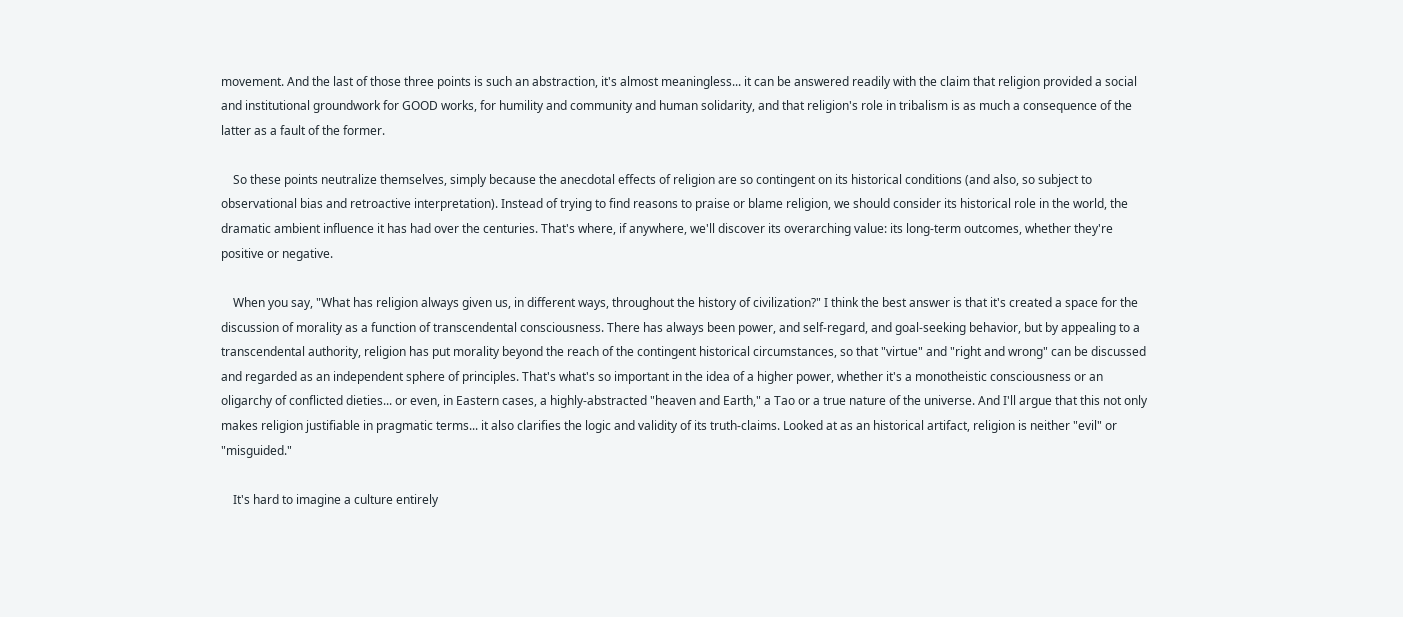movement. And the last of those three points is such an abstraction, it's almost meaningless... it can be answered readily with the claim that religion provided a social and institutional groundwork for GOOD works, for humility and community and human solidarity, and that religion's role in tribalism is as much a consequence of the latter as a fault of the former.

    So these points neutralize themselves, simply because the anecdotal effects of religion are so contingent on its historical conditions (and also, so subject to observational bias and retroactive interpretation). Instead of trying to find reasons to praise or blame religion, we should consider its historical role in the world, the dramatic ambient influence it has had over the centuries. That's where, if anywhere, we'll discover its overarching value: its long-term outcomes, whether they're positive or negative.

    When you say, "What has religion always given us, in different ways, throughout the history of civilization?" I think the best answer is that it's created a space for the discussion of morality as a function of transcendental consciousness. There has always been power, and self-regard, and goal-seeking behavior, but by appealing to a transcendental authority, religion has put morality beyond the reach of the contingent historical circumstances, so that "virtue" and "right and wrong" can be discussed and regarded as an independent sphere of principles. That's what's so important in the idea of a higher power, whether it's a monotheistic consciousness or an oligarchy of conflicted dieties... or even, in Eastern cases, a highly-abstracted "heaven and Earth," a Tao or a true nature of the universe. And I'll argue that this not only makes religion justifiable in pragmatic terms... it also clarifies the logic and validity of its truth-claims. Looked at as an historical artifact, religion is neither "evil" or "misguided."

    It's hard to imagine a culture entirely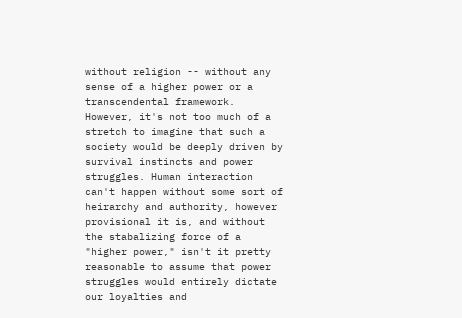without religion -- without any sense of a higher power or a transcendental framework. However, it's not too much of a stretch to imagine that such a society would be deeply driven by survival instincts and power struggles. Human interaction can't happen without some sort of heirarchy and authority, however provisional it is, and without the stabalizing force of a "higher power," isn't it pretty reasonable to assume that power struggles would entirely dictate our loyalties and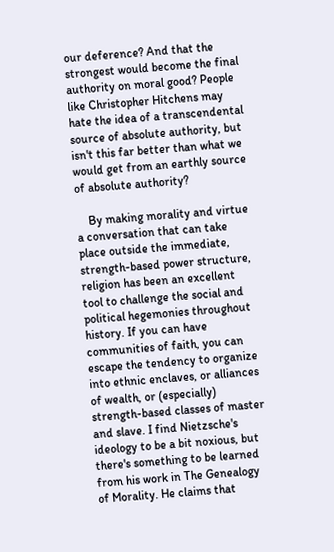our deference? And that the strongest would become the final authority on moral good? People like Christopher Hitchens may hate the idea of a transcendental source of absolute authority, but isn't this far better than what we would get from an earthly source of absolute authority?

    By making morality and virtue a conversation that can take place outside the immediate, strength-based power structure, religion has been an excellent tool to challenge the social and political hegemonies throughout history. If you can have communities of faith, you can escape the tendency to organize into ethnic enclaves, or alliances of wealth, or (especially) strength-based classes of master and slave. I find Nietzsche's ideology to be a bit noxious, but there's something to be learned from his work in The Genealogy of Morality. He claims that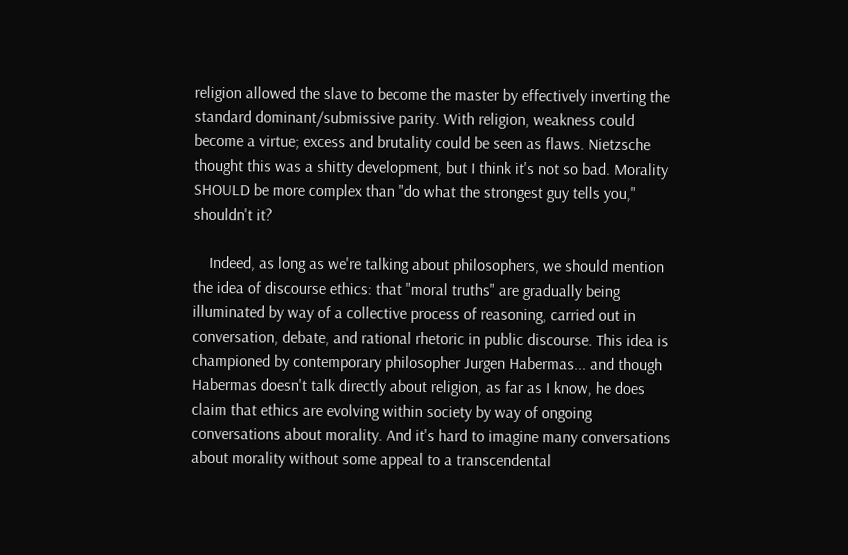religion allowed the slave to become the master by effectively inverting the standard dominant/submissive parity. With religion, weakness could become a virtue; excess and brutality could be seen as flaws. Nietzsche thought this was a shitty development, but I think it's not so bad. Morality SHOULD be more complex than "do what the strongest guy tells you," shouldn't it?

    Indeed, as long as we're talking about philosophers, we should mention the idea of discourse ethics: that "moral truths" are gradually being illuminated by way of a collective process of reasoning, carried out in conversation, debate, and rational rhetoric in public discourse. This idea is championed by contemporary philosopher Jurgen Habermas... and though Habermas doesn't talk directly about religion, as far as I know, he does claim that ethics are evolving within society by way of ongoing conversations about morality. And it's hard to imagine many conversations about morality without some appeal to a transcendental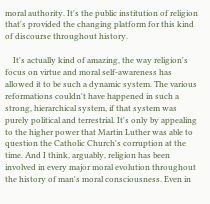moral authority. It's the public institution of religion that's provided the changing platform for this kind of discourse throughout history.

    It's actually kind of amazing, the way religion's focus on virtue and moral self-awareness has allowed it to be such a dynamic system. The various reformations couldn't have happened in such a strong, hierarchical system, if that system was purely political and terrestrial. It's only by appealing to the higher power that Martin Luther was able to question the Catholic Church's corruption at the time. And I think, arguably, religion has been involved in every major moral evolution throughout the history of man's moral consciousness. Even in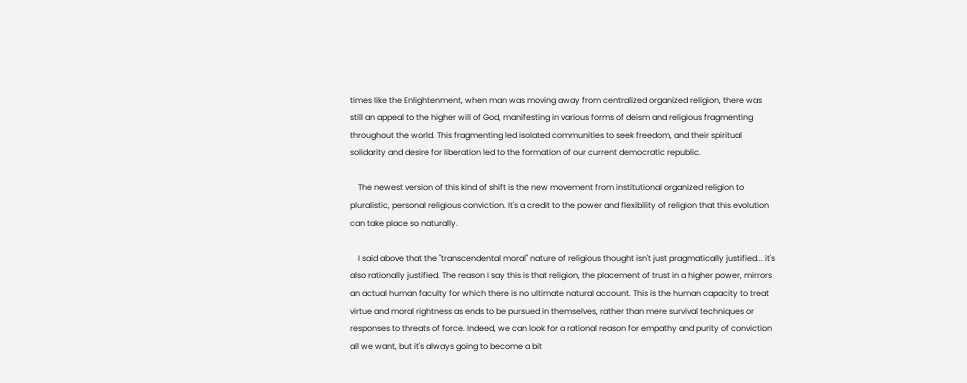times like the Enlightenment, when man was moving away from centralized organized religion, there was still an appeal to the higher will of God, manifesting in various forms of deism and religious fragmenting throughout the world. This fragmenting led isolated communities to seek freedom, and their spiritual solidarity and desire for liberation led to the formation of our current democratic republic.

    The newest version of this kind of shift is the new movement from institutional organized religion to pluralistic, personal religious conviction. It's a credit to the power and flexibility of religion that this evolution can take place so naturally.

    I said above that the "transcendental moral" nature of religious thought isn't just pragmatically justified... it's also rationally justified. The reason I say this is that religion, the placement of trust in a higher power, mirrors an actual human faculty for which there is no ultimate natural account. This is the human capacity to treat virtue and moral rightness as ends to be pursued in themselves, rather than mere survival techniques or responses to threats of force. Indeed, we can look for a rational reason for empathy and purity of conviction all we want, but it's always going to become a bit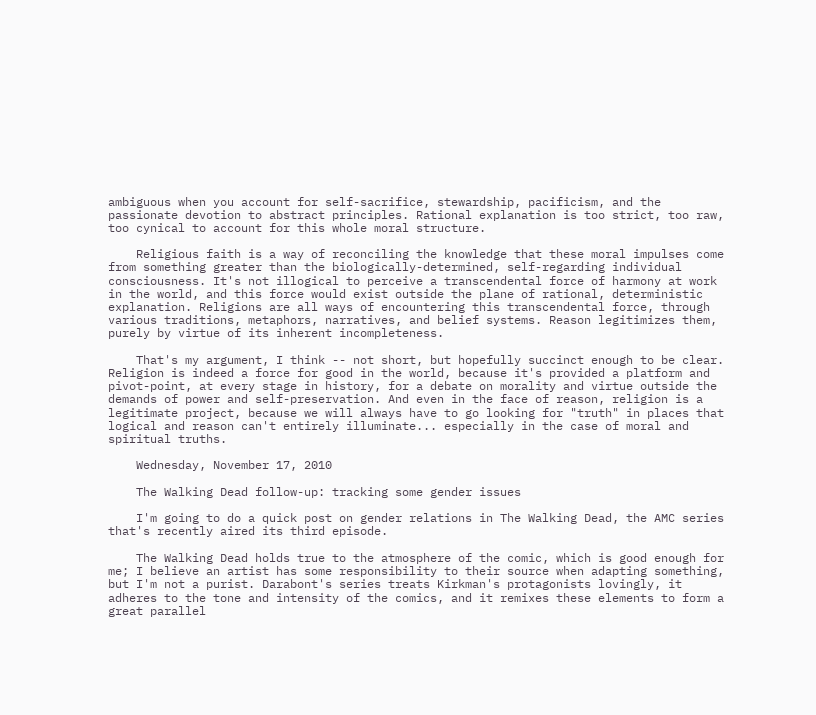ambiguous when you account for self-sacrifice, stewardship, pacificism, and the passionate devotion to abstract principles. Rational explanation is too strict, too raw, too cynical to account for this whole moral structure.

    Religious faith is a way of reconciling the knowledge that these moral impulses come from something greater than the biologically-determined, self-regarding individual consciousness. It's not illogical to perceive a transcendental force of harmony at work in the world, and this force would exist outside the plane of rational, deterministic explanation. Religions are all ways of encountering this transcendental force, through various traditions, metaphors, narratives, and belief systems. Reason legitimizes them, purely by virtue of its inherent incompleteness.

    That's my argument, I think -- not short, but hopefully succinct enough to be clear. Religion is indeed a force for good in the world, because it's provided a platform and pivot-point, at every stage in history, for a debate on morality and virtue outside the demands of power and self-preservation. And even in the face of reason, religion is a legitimate project, because we will always have to go looking for "truth" in places that logical and reason can't entirely illuminate... especially in the case of moral and spiritual truths.

    Wednesday, November 17, 2010

    The Walking Dead follow-up: tracking some gender issues

    I'm going to do a quick post on gender relations in The Walking Dead, the AMC series that's recently aired its third episode.

    The Walking Dead holds true to the atmosphere of the comic, which is good enough for me; I believe an artist has some responsibility to their source when adapting something, but I'm not a purist. Darabont's series treats Kirkman's protagonists lovingly, it adheres to the tone and intensity of the comics, and it remixes these elements to form a great parallel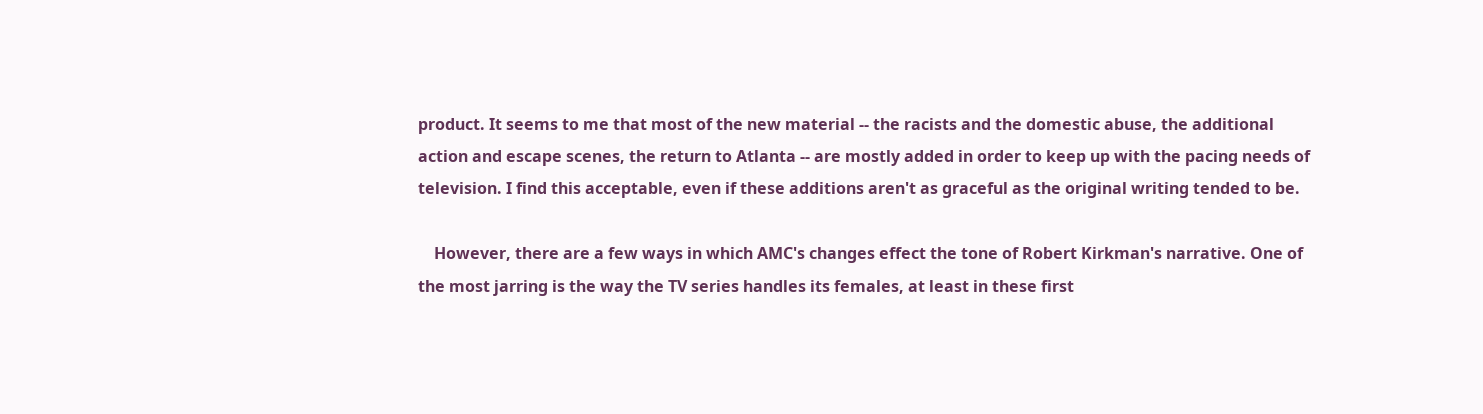product. It seems to me that most of the new material -- the racists and the domestic abuse, the additional action and escape scenes, the return to Atlanta -- are mostly added in order to keep up with the pacing needs of television. I find this acceptable, even if these additions aren't as graceful as the original writing tended to be.

    However, there are a few ways in which AMC's changes effect the tone of Robert Kirkman's narrative. One of the most jarring is the way the TV series handles its females, at least in these first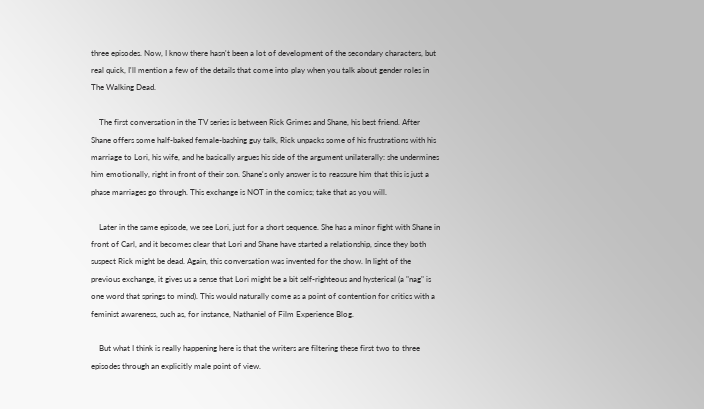three episodes. Now, I know there hasn't been a lot of development of the secondary characters, but real quick, I'll mention a few of the details that come into play when you talk about gender roles in The Walking Dead.

    The first conversation in the TV series is between Rick Grimes and Shane, his best friend. After Shane offers some half-baked female-bashing guy talk, Rick unpacks some of his frustrations with his marriage to Lori, his wife, and he basically argues his side of the argument unilaterally: she undermines him emotionally, right in front of their son. Shane's only answer is to reassure him that this is just a phase marriages go through. This exchange is NOT in the comics; take that as you will.

    Later in the same episode, we see Lori, just for a short sequence. She has a minor fight with Shane in front of Carl, and it becomes clear that Lori and Shane have started a relationship, since they both suspect Rick might be dead. Again, this conversation was invented for the show. In light of the previous exchange, it gives us a sense that Lori might be a bit self-righteous and hysterical (a "nag" is one word that springs to mind). This would naturally come as a point of contention for critics with a feminist awareness, such as, for instance, Nathaniel of Film Experience Blog.

    But what I think is really happening here is that the writers are filtering these first two to three episodes through an explicitly male point of view.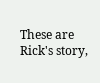These are Rick's story,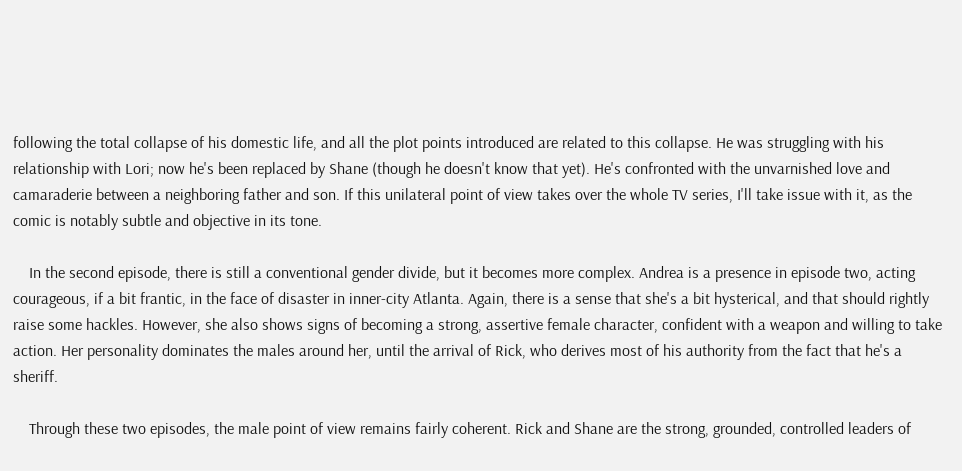following the total collapse of his domestic life, and all the plot points introduced are related to this collapse. He was struggling with his relationship with Lori; now he's been replaced by Shane (though he doesn't know that yet). He's confronted with the unvarnished love and camaraderie between a neighboring father and son. If this unilateral point of view takes over the whole TV series, I'll take issue with it, as the comic is notably subtle and objective in its tone.

    In the second episode, there is still a conventional gender divide, but it becomes more complex. Andrea is a presence in episode two, acting courageous, if a bit frantic, in the face of disaster in inner-city Atlanta. Again, there is a sense that she's a bit hysterical, and that should rightly raise some hackles. However, she also shows signs of becoming a strong, assertive female character, confident with a weapon and willing to take action. Her personality dominates the males around her, until the arrival of Rick, who derives most of his authority from the fact that he's a sheriff.

    Through these two episodes, the male point of view remains fairly coherent. Rick and Shane are the strong, grounded, controlled leaders of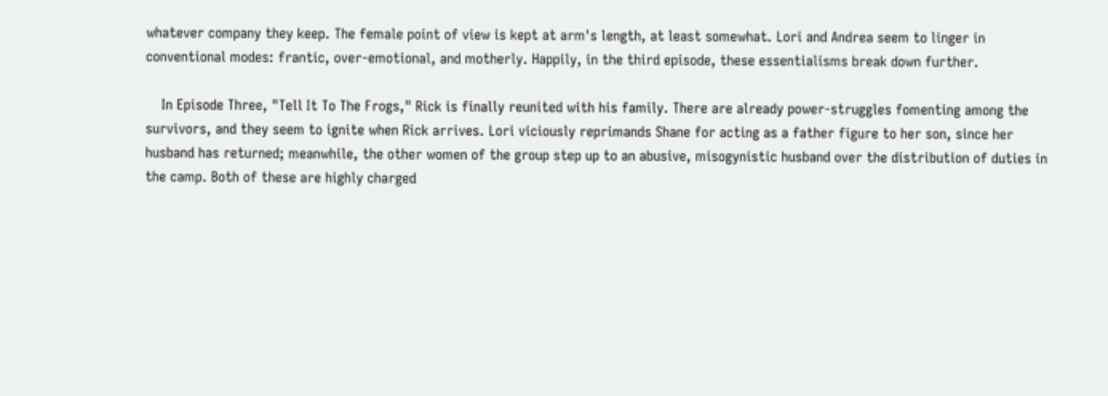whatever company they keep. The female point of view is kept at arm's length, at least somewhat. Lori and Andrea seem to linger in conventional modes: frantic, over-emotional, and motherly. Happily, in the third episode, these essentialisms break down further.

    In Episode Three, "Tell It To The Frogs," Rick is finally reunited with his family. There are already power-struggles fomenting among the survivors, and they seem to ignite when Rick arrives. Lori viciously reprimands Shane for acting as a father figure to her son, since her husband has returned; meanwhile, the other women of the group step up to an abusive, misogynistic husband over the distribution of duties in the camp. Both of these are highly charged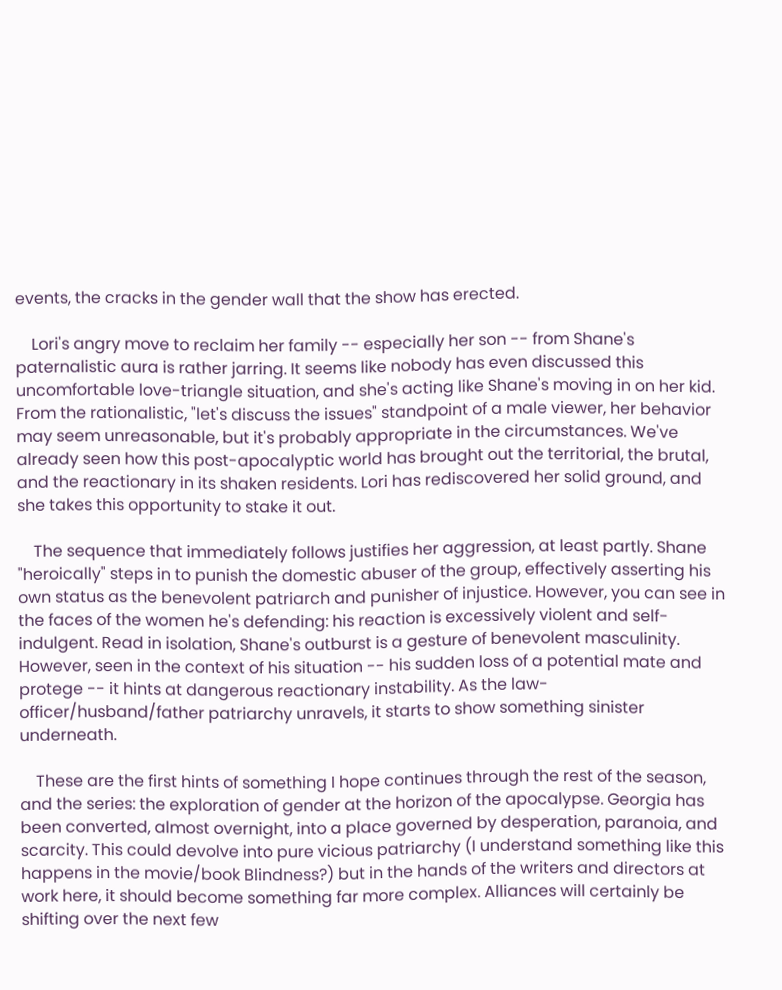events, the cracks in the gender wall that the show has erected.

    Lori's angry move to reclaim her family -- especially her son -- from Shane's paternalistic aura is rather jarring. It seems like nobody has even discussed this uncomfortable love-triangle situation, and she's acting like Shane's moving in on her kid. From the rationalistic, "let's discuss the issues" standpoint of a male viewer, her behavior may seem unreasonable, but it's probably appropriate in the circumstances. We've already seen how this post-apocalyptic world has brought out the territorial, the brutal, and the reactionary in its shaken residents. Lori has rediscovered her solid ground, and she takes this opportunity to stake it out.

    The sequence that immediately follows justifies her aggression, at least partly. Shane "heroically" steps in to punish the domestic abuser of the group, effectively asserting his own status as the benevolent patriarch and punisher of injustice. However, you can see in the faces of the women he's defending: his reaction is excessively violent and self-indulgent. Read in isolation, Shane's outburst is a gesture of benevolent masculinity. However, seen in the context of his situation -- his sudden loss of a potential mate and protege -- it hints at dangerous reactionary instability. As the law-officer/husband/father patriarchy unravels, it starts to show something sinister underneath.

    These are the first hints of something I hope continues through the rest of the season, and the series: the exploration of gender at the horizon of the apocalypse. Georgia has been converted, almost overnight, into a place governed by desperation, paranoia, and scarcity. This could devolve into pure vicious patriarchy (I understand something like this happens in the movie/book Blindness?) but in the hands of the writers and directors at work here, it should become something far more complex. Alliances will certainly be shifting over the next few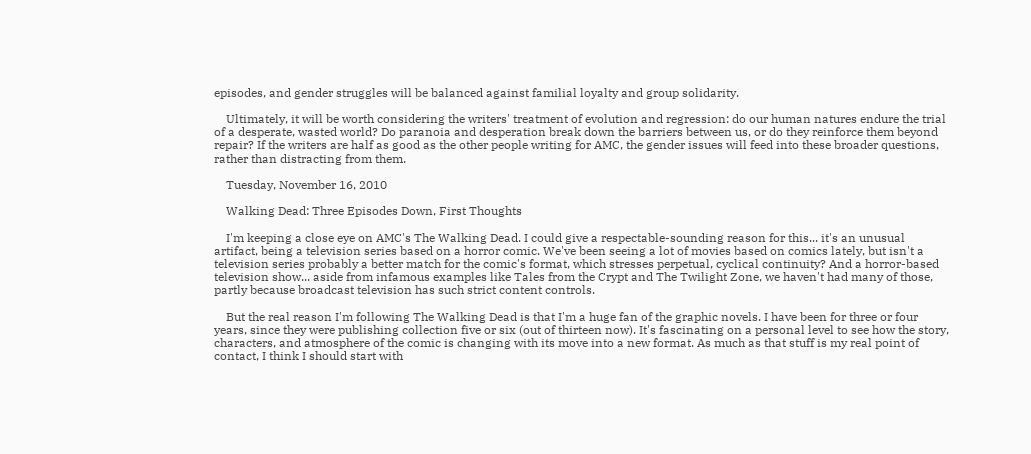episodes, and gender struggles will be balanced against familial loyalty and group solidarity.

    Ultimately, it will be worth considering the writers' treatment of evolution and regression: do our human natures endure the trial of a desperate, wasted world? Do paranoia and desperation break down the barriers between us, or do they reinforce them beyond repair? If the writers are half as good as the other people writing for AMC, the gender issues will feed into these broader questions, rather than distracting from them.

    Tuesday, November 16, 2010

    Walking Dead: Three Episodes Down, First Thoughts

    I'm keeping a close eye on AMC's The Walking Dead. I could give a respectable-sounding reason for this... it's an unusual artifact, being a television series based on a horror comic. We've been seeing a lot of movies based on comics lately, but isn't a television series probably a better match for the comic's format, which stresses perpetual, cyclical continuity? And a horror-based television show... aside from infamous examples like Tales from the Crypt and The Twilight Zone, we haven't had many of those, partly because broadcast television has such strict content controls.

    But the real reason I'm following The Walking Dead is that I'm a huge fan of the graphic novels. I have been for three or four years, since they were publishing collection five or six (out of thirteen now). It's fascinating on a personal level to see how the story, characters, and atmosphere of the comic is changing with its move into a new format. As much as that stuff is my real point of contact, I think I should start with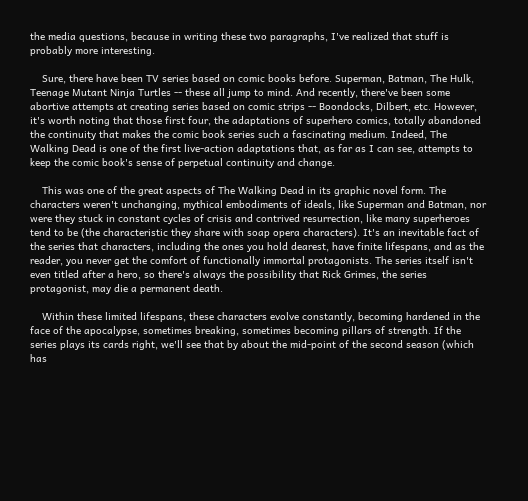the media questions, because in writing these two paragraphs, I've realized that stuff is probably more interesting.

    Sure, there have been TV series based on comic books before. Superman, Batman, The Hulk, Teenage Mutant Ninja Turtles -- these all jump to mind. And recently, there've been some abortive attempts at creating series based on comic strips -- Boondocks, Dilbert, etc. However, it's worth noting that those first four, the adaptations of superhero comics, totally abandoned the continuity that makes the comic book series such a fascinating medium. Indeed, The Walking Dead is one of the first live-action adaptations that, as far as I can see, attempts to keep the comic book's sense of perpetual continuity and change.

    This was one of the great aspects of The Walking Dead in its graphic novel form. The characters weren't unchanging, mythical embodiments of ideals, like Superman and Batman, nor were they stuck in constant cycles of crisis and contrived resurrection, like many superheroes tend to be (the characteristic they share with soap opera characters). It's an inevitable fact of the series that characters, including the ones you hold dearest, have finite lifespans, and as the reader, you never get the comfort of functionally immortal protagonists. The series itself isn't even titled after a hero, so there's always the possibility that Rick Grimes, the series protagonist, may die a permanent death.

    Within these limited lifespans, these characters evolve constantly, becoming hardened in the face of the apocalypse, sometimes breaking, sometimes becoming pillars of strength. If the series plays its cards right, we'll see that by about the mid-point of the second season (which has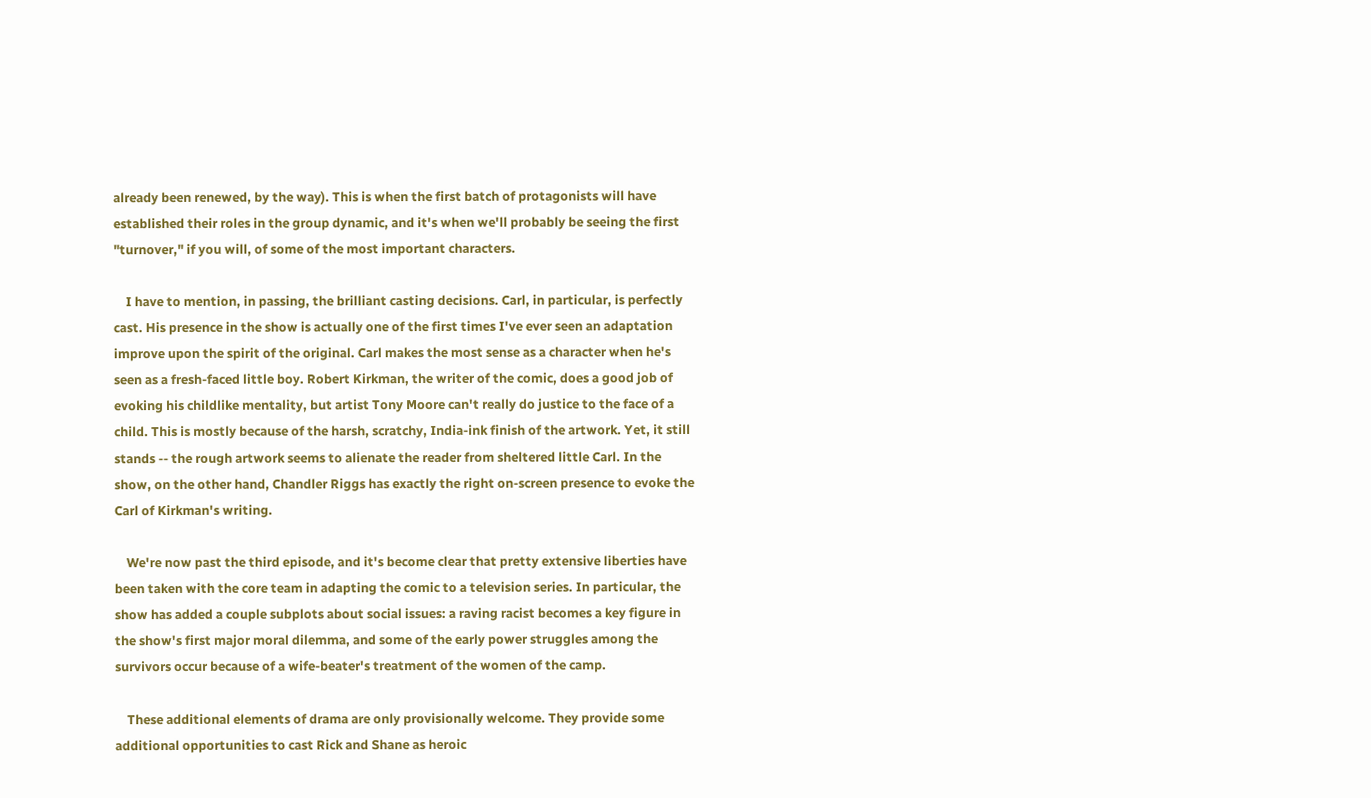already been renewed, by the way). This is when the first batch of protagonists will have established their roles in the group dynamic, and it's when we'll probably be seeing the first "turnover," if you will, of some of the most important characters.

    I have to mention, in passing, the brilliant casting decisions. Carl, in particular, is perfectly cast. His presence in the show is actually one of the first times I've ever seen an adaptation improve upon the spirit of the original. Carl makes the most sense as a character when he's seen as a fresh-faced little boy. Robert Kirkman, the writer of the comic, does a good job of evoking his childlike mentality, but artist Tony Moore can't really do justice to the face of a child. This is mostly because of the harsh, scratchy, India-ink finish of the artwork. Yet, it still stands -- the rough artwork seems to alienate the reader from sheltered little Carl. In the show, on the other hand, Chandler Riggs has exactly the right on-screen presence to evoke the Carl of Kirkman's writing.

    We're now past the third episode, and it's become clear that pretty extensive liberties have been taken with the core team in adapting the comic to a television series. In particular, the show has added a couple subplots about social issues: a raving racist becomes a key figure in the show's first major moral dilemma, and some of the early power struggles among the survivors occur because of a wife-beater's treatment of the women of the camp.

    These additional elements of drama are only provisionally welcome. They provide some additional opportunities to cast Rick and Shane as heroic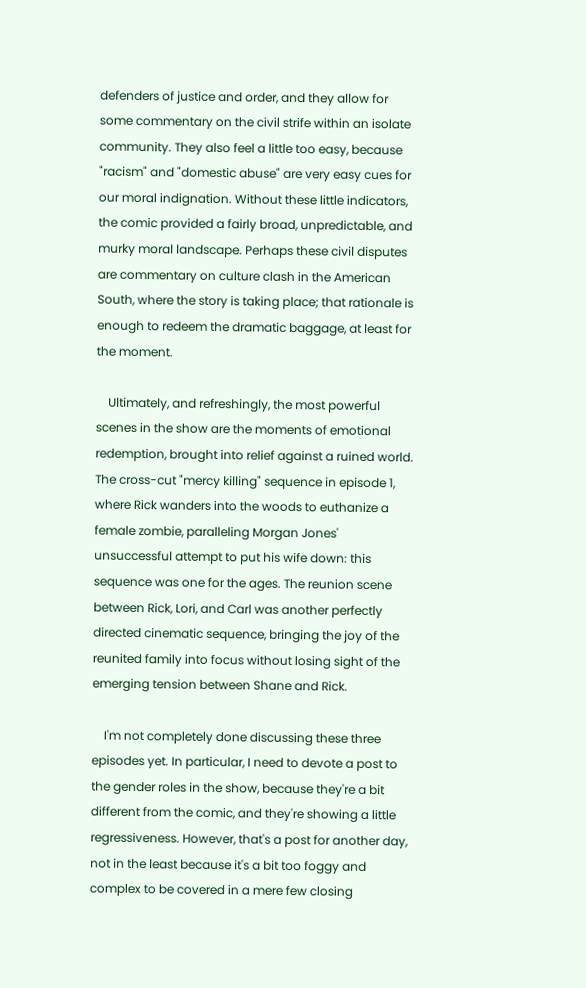defenders of justice and order, and they allow for some commentary on the civil strife within an isolate community. They also feel a little too easy, because "racism" and "domestic abuse" are very easy cues for our moral indignation. Without these little indicators, the comic provided a fairly broad, unpredictable, and murky moral landscape. Perhaps these civil disputes are commentary on culture clash in the American South, where the story is taking place; that rationale is enough to redeem the dramatic baggage, at least for the moment.

    Ultimately, and refreshingly, the most powerful scenes in the show are the moments of emotional redemption, brought into relief against a ruined world. The cross-cut "mercy killing" sequence in episode 1, where Rick wanders into the woods to euthanize a female zombie, paralleling Morgan Jones' unsuccessful attempt to put his wife down: this sequence was one for the ages. The reunion scene between Rick, Lori, and Carl was another perfectly directed cinematic sequence, bringing the joy of the reunited family into focus without losing sight of the emerging tension between Shane and Rick.

    I'm not completely done discussing these three episodes yet. In particular, I need to devote a post to the gender roles in the show, because they're a bit different from the comic, and they're showing a little regressiveness. However, that's a post for another day, not in the least because it's a bit too foggy and complex to be covered in a mere few closing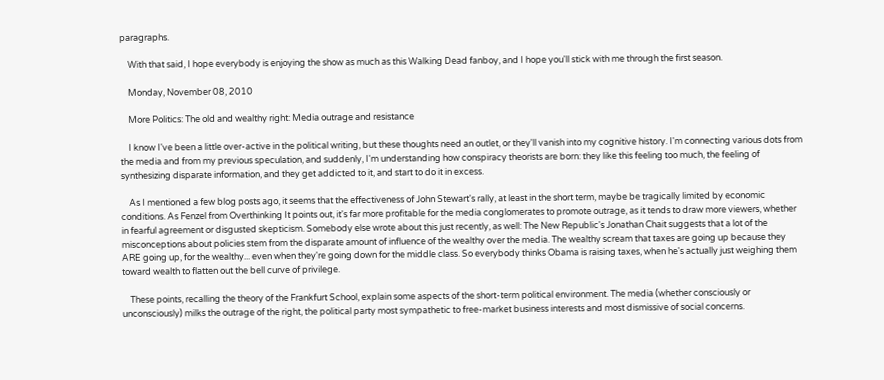paragraphs.

    With that said, I hope everybody is enjoying the show as much as this Walking Dead fanboy, and I hope you'll stick with me through the first season.

    Monday, November 08, 2010

    More Politics: The old and wealthy right: Media outrage and resistance

    I know I've been a little over-active in the political writing, but these thoughts need an outlet, or they'll vanish into my cognitive history. I'm connecting various dots from the media and from my previous speculation, and suddenly, I'm understanding how conspiracy theorists are born: they like this feeling too much, the feeling of synthesizing disparate information, and they get addicted to it, and start to do it in excess.

    As I mentioned a few blog posts ago, it seems that the effectiveness of John Stewart's rally, at least in the short term, maybe be tragically limited by economic conditions. As Fenzel from Overthinking It points out, it's far more profitable for the media conglomerates to promote outrage, as it tends to draw more viewers, whether in fearful agreement or disgusted skepticism. Somebody else wrote about this just recently, as well: The New Republic's Jonathan Chait suggests that a lot of the misconceptions about policies stem from the disparate amount of influence of the wealthy over the media. The wealthy scream that taxes are going up because they ARE going up, for the wealthy... even when they're going down for the middle class. So everybody thinks Obama is raising taxes, when he's actually just weighing them toward wealth to flatten out the bell curve of privilege.

    These points, recalling the theory of the Frankfurt School, explain some aspects of the short-term political environment. The media (whether consciously or unconsciously) milks the outrage of the right, the political party most sympathetic to free-market business interests and most dismissive of social concerns.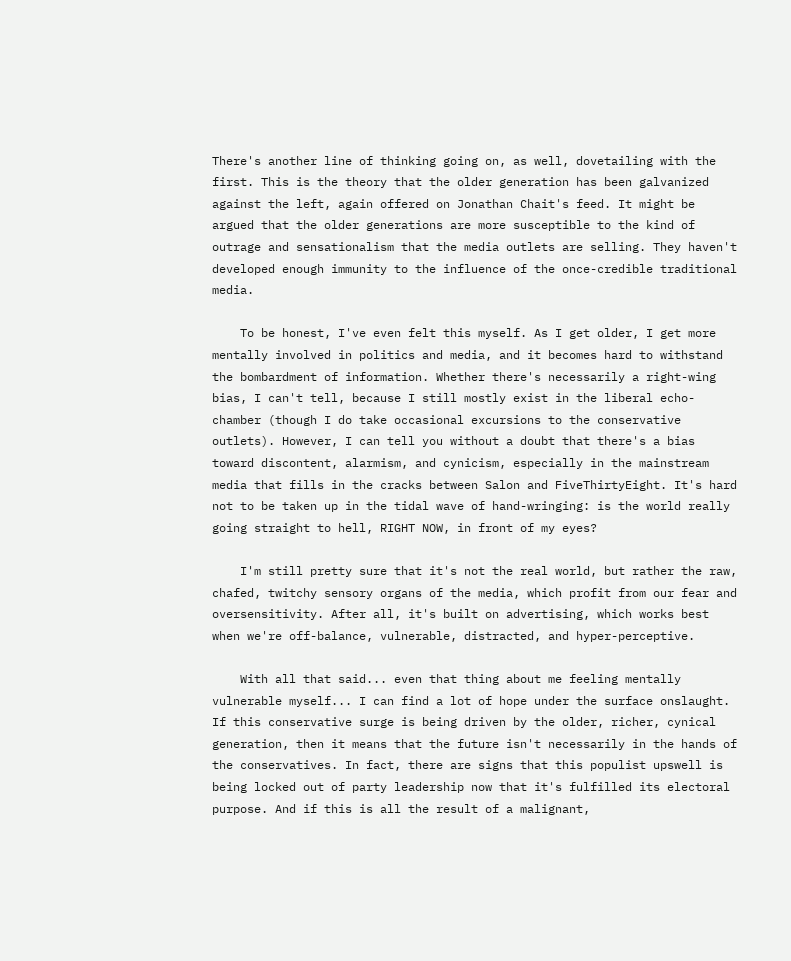There's another line of thinking going on, as well, dovetailing with the first. This is the theory that the older generation has been galvanized against the left, again offered on Jonathan Chait's feed. It might be argued that the older generations are more susceptible to the kind of outrage and sensationalism that the media outlets are selling. They haven't developed enough immunity to the influence of the once-credible traditional media.

    To be honest, I've even felt this myself. As I get older, I get more mentally involved in politics and media, and it becomes hard to withstand the bombardment of information. Whether there's necessarily a right-wing bias, I can't tell, because I still mostly exist in the liberal echo-chamber (though I do take occasional excursions to the conservative outlets). However, I can tell you without a doubt that there's a bias toward discontent, alarmism, and cynicism, especially in the mainstream media that fills in the cracks between Salon and FiveThirtyEight. It's hard not to be taken up in the tidal wave of hand-wringing: is the world really going straight to hell, RIGHT NOW, in front of my eyes?

    I'm still pretty sure that it's not the real world, but rather the raw, chafed, twitchy sensory organs of the media, which profit from our fear and oversensitivity. After all, it's built on advertising, which works best when we're off-balance, vulnerable, distracted, and hyper-perceptive.

    With all that said... even that thing about me feeling mentally vulnerable myself... I can find a lot of hope under the surface onslaught. If this conservative surge is being driven by the older, richer, cynical generation, then it means that the future isn't necessarily in the hands of the conservatives. In fact, there are signs that this populist upswell is being locked out of party leadership now that it's fulfilled its electoral purpose. And if this is all the result of a malignant,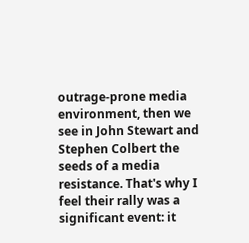outrage-prone media environment, then we see in John Stewart and Stephen Colbert the seeds of a media resistance. That's why I feel their rally was a significant event: it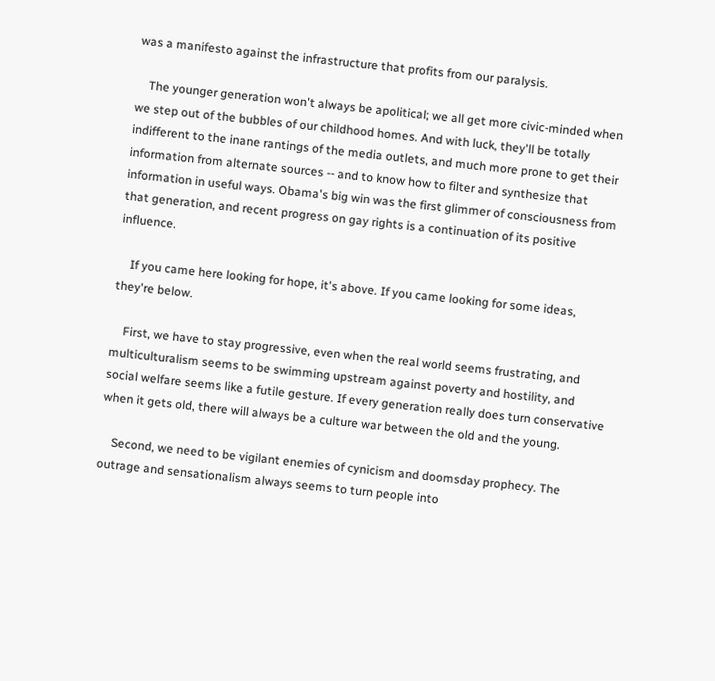was a manifesto against the infrastructure that profits from our paralysis.

    The younger generation won't always be apolitical; we all get more civic-minded when we step out of the bubbles of our childhood homes. And with luck, they'll be totally indifferent to the inane rantings of the media outlets, and much more prone to get their information from alternate sources -- and to know how to filter and synthesize that information in useful ways. Obama's big win was the first glimmer of consciousness from that generation, and recent progress on gay rights is a continuation of its positive influence.

    If you came here looking for hope, it's above. If you came looking for some ideas, they're below.

    First, we have to stay progressive, even when the real world seems frustrating, and multiculturalism seems to be swimming upstream against poverty and hostility, and social welfare seems like a futile gesture. If every generation really does turn conservative when it gets old, there will always be a culture war between the old and the young.

    Second, we need to be vigilant enemies of cynicism and doomsday prophecy. The outrage and sensationalism always seems to turn people into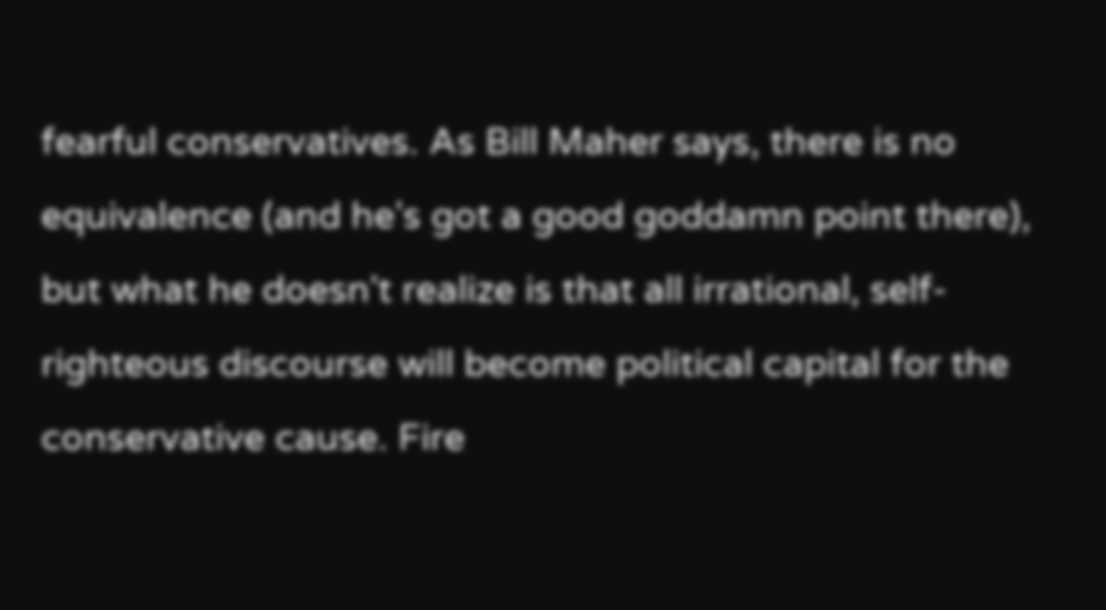fearful conservatives. As Bill Maher says, there is no equivalence (and he's got a good goddamn point there), but what he doesn't realize is that all irrational, self-righteous discourse will become political capital for the conservative cause. Fire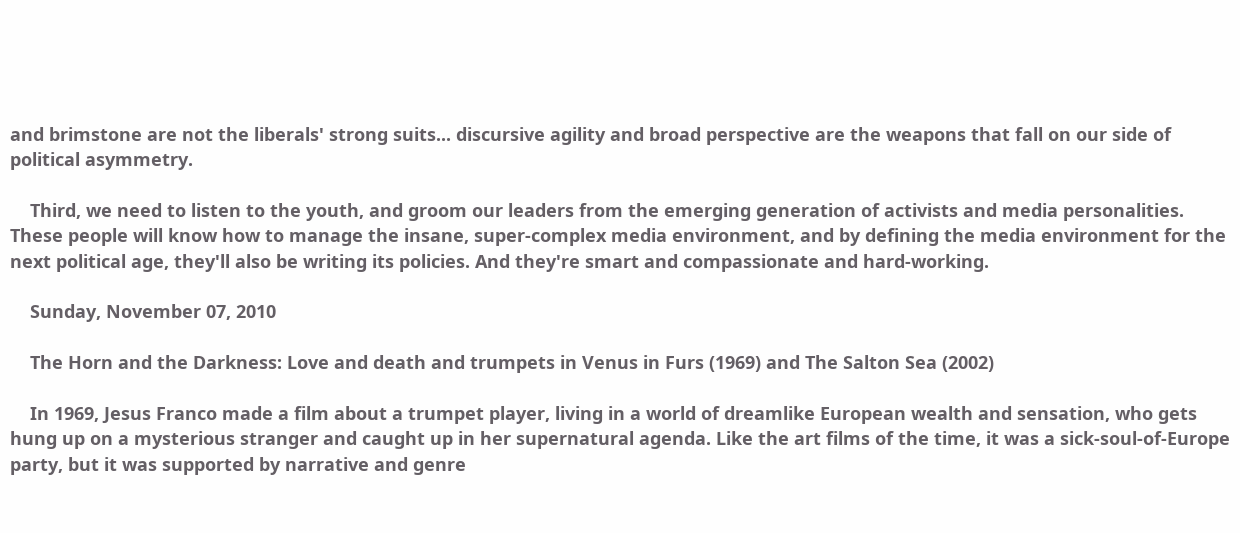and brimstone are not the liberals' strong suits... discursive agility and broad perspective are the weapons that fall on our side of political asymmetry.

    Third, we need to listen to the youth, and groom our leaders from the emerging generation of activists and media personalities. These people will know how to manage the insane, super-complex media environment, and by defining the media environment for the next political age, they'll also be writing its policies. And they're smart and compassionate and hard-working.

    Sunday, November 07, 2010

    The Horn and the Darkness: Love and death and trumpets in Venus in Furs (1969) and The Salton Sea (2002)

    In 1969, Jesus Franco made a film about a trumpet player, living in a world of dreamlike European wealth and sensation, who gets hung up on a mysterious stranger and caught up in her supernatural agenda. Like the art films of the time, it was a sick-soul-of-Europe party, but it was supported by narrative and genre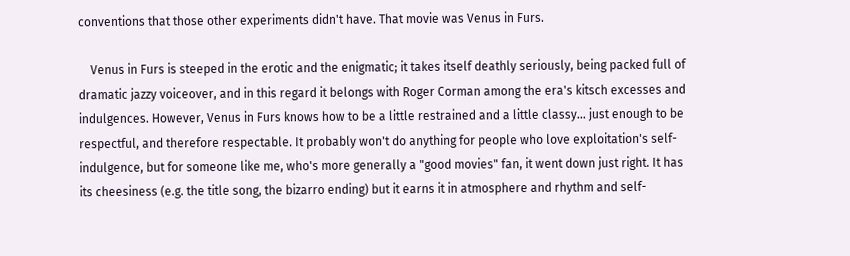conventions that those other experiments didn't have. That movie was Venus in Furs.

    Venus in Furs is steeped in the erotic and the enigmatic; it takes itself deathly seriously, being packed full of dramatic jazzy voiceover, and in this regard it belongs with Roger Corman among the era's kitsch excesses and indulgences. However, Venus in Furs knows how to be a little restrained and a little classy... just enough to be respectful, and therefore respectable. It probably won't do anything for people who love exploitation's self-indulgence, but for someone like me, who's more generally a "good movies" fan, it went down just right. It has its cheesiness (e.g. the title song, the bizarro ending) but it earns it in atmosphere and rhythm and self-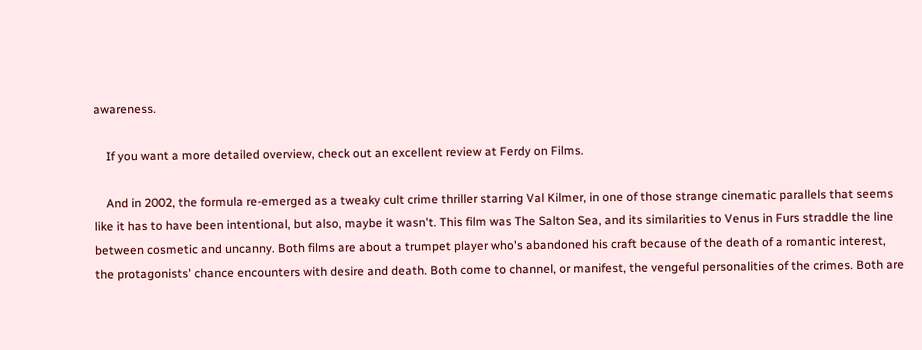awareness.

    If you want a more detailed overview, check out an excellent review at Ferdy on Films.

    And in 2002, the formula re-emerged as a tweaky cult crime thriller starring Val Kilmer, in one of those strange cinematic parallels that seems like it has to have been intentional, but also, maybe it wasn't. This film was The Salton Sea, and its similarities to Venus in Furs straddle the line between cosmetic and uncanny. Both films are about a trumpet player who's abandoned his craft because of the death of a romantic interest, the protagonists' chance encounters with desire and death. Both come to channel, or manifest, the vengeful personalities of the crimes. Both are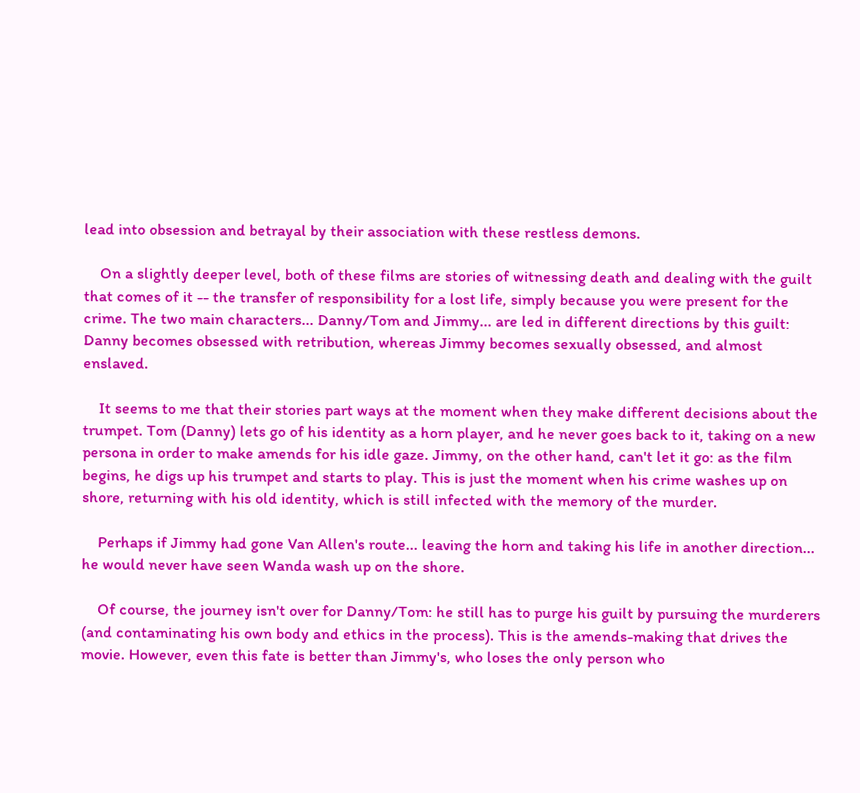lead into obsession and betrayal by their association with these restless demons.

    On a slightly deeper level, both of these films are stories of witnessing death and dealing with the guilt that comes of it -- the transfer of responsibility for a lost life, simply because you were present for the crime. The two main characters... Danny/Tom and Jimmy... are led in different directions by this guilt: Danny becomes obsessed with retribution, whereas Jimmy becomes sexually obsessed, and almost enslaved.

    It seems to me that their stories part ways at the moment when they make different decisions about the trumpet. Tom (Danny) lets go of his identity as a horn player, and he never goes back to it, taking on a new persona in order to make amends for his idle gaze. Jimmy, on the other hand, can't let it go: as the film begins, he digs up his trumpet and starts to play. This is just the moment when his crime washes up on shore, returning with his old identity, which is still infected with the memory of the murder.

    Perhaps if Jimmy had gone Van Allen's route... leaving the horn and taking his life in another direction... he would never have seen Wanda wash up on the shore.

    Of course, the journey isn't over for Danny/Tom: he still has to purge his guilt by pursuing the murderers (and contaminating his own body and ethics in the process). This is the amends-making that drives the movie. However, even this fate is better than Jimmy's, who loses the only person who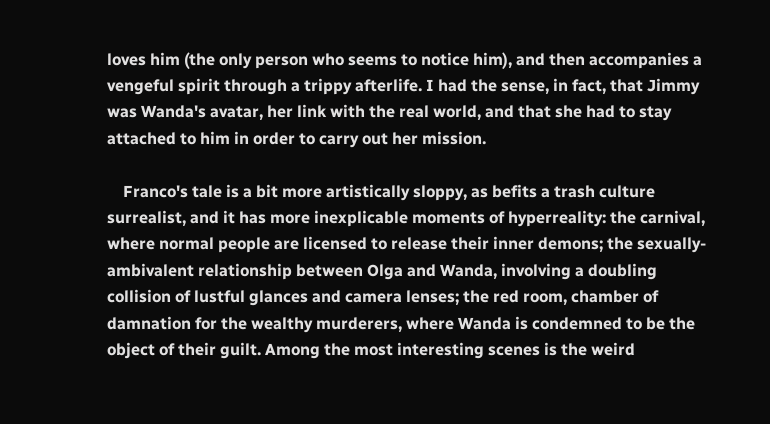loves him (the only person who seems to notice him), and then accompanies a vengeful spirit through a trippy afterlife. I had the sense, in fact, that Jimmy was Wanda's avatar, her link with the real world, and that she had to stay attached to him in order to carry out her mission.

    Franco's tale is a bit more artistically sloppy, as befits a trash culture surrealist, and it has more inexplicable moments of hyperreality: the carnival, where normal people are licensed to release their inner demons; the sexually-ambivalent relationship between Olga and Wanda, involving a doubling collision of lustful glances and camera lenses; the red room, chamber of damnation for the wealthy murderers, where Wanda is condemned to be the object of their guilt. Among the most interesting scenes is the weird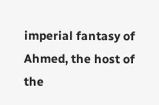imperial fantasy of Ahmed, the host of the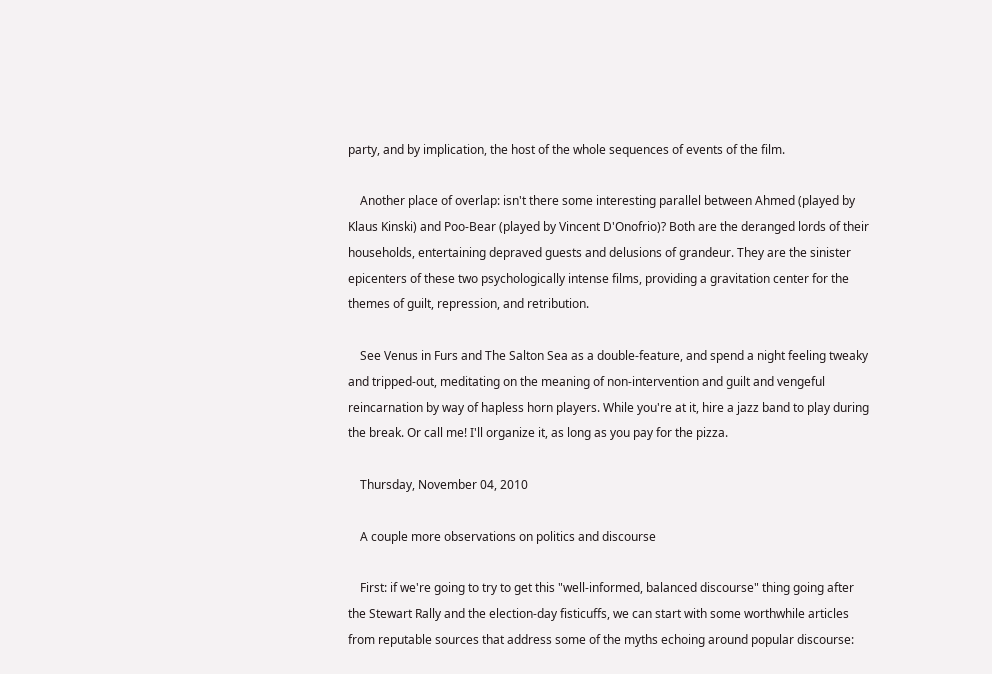party, and by implication, the host of the whole sequences of events of the film.

    Another place of overlap: isn't there some interesting parallel between Ahmed (played by Klaus Kinski) and Poo-Bear (played by Vincent D'Onofrio)? Both are the deranged lords of their households, entertaining depraved guests and delusions of grandeur. They are the sinister epicenters of these two psychologically intense films, providing a gravitation center for the themes of guilt, repression, and retribution.

    See Venus in Furs and The Salton Sea as a double-feature, and spend a night feeling tweaky and tripped-out, meditating on the meaning of non-intervention and guilt and vengeful reincarnation by way of hapless horn players. While you're at it, hire a jazz band to play during the break. Or call me! I'll organize it, as long as you pay for the pizza.

    Thursday, November 04, 2010

    A couple more observations on politics and discourse

    First: if we're going to try to get this "well-informed, balanced discourse" thing going after the Stewart Rally and the election-day fisticuffs, we can start with some worthwhile articles from reputable sources that address some of the myths echoing around popular discourse: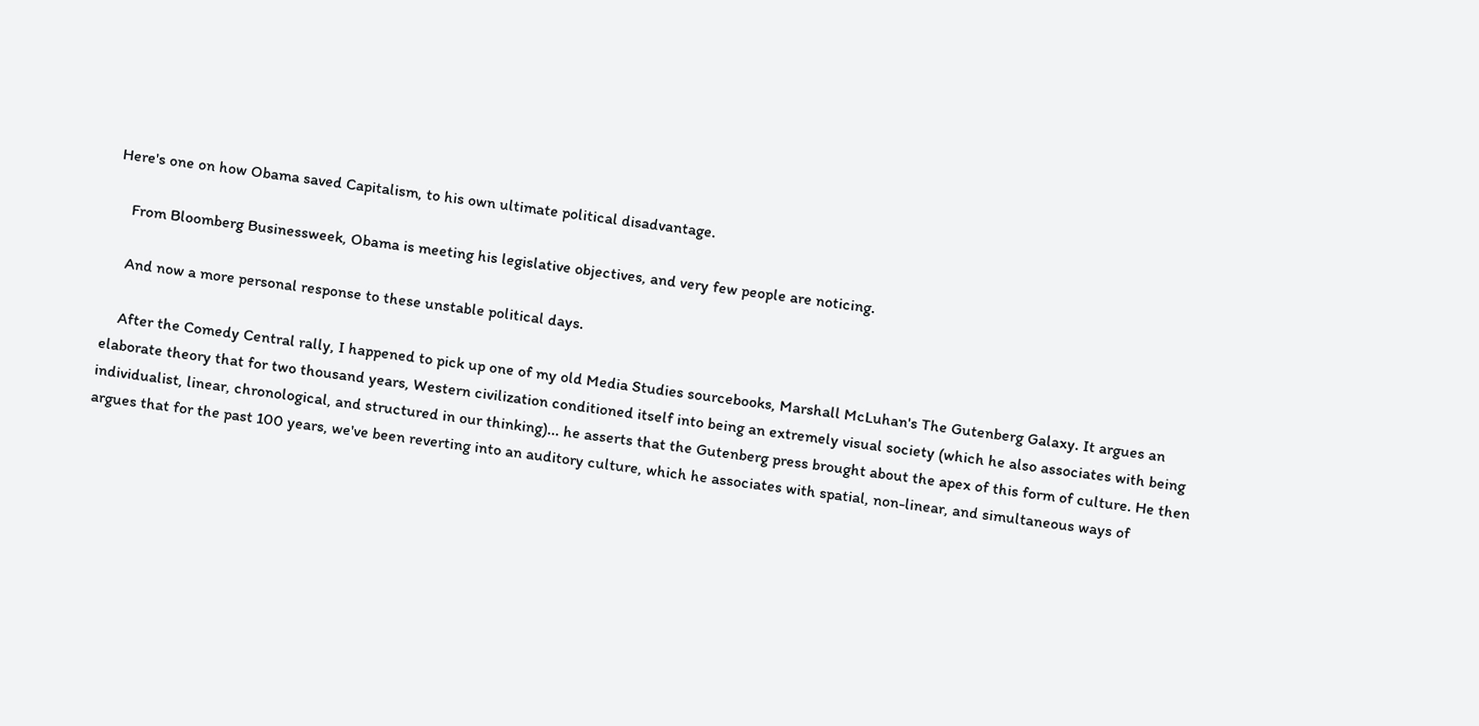Here's one on how Obama saved Capitalism, to his own ultimate political disadvantage.

    From Bloomberg Businessweek, Obama is meeting his legislative objectives, and very few people are noticing.

    And now a more personal response to these unstable political days.

    After the Comedy Central rally, I happened to pick up one of my old Media Studies sourcebooks, Marshall McLuhan's The Gutenberg Galaxy. It argues an elaborate theory that for two thousand years, Western civilization conditioned itself into being an extremely visual society (which he also associates with being individualist, linear, chronological, and structured in our thinking)... he asserts that the Gutenberg press brought about the apex of this form of culture. He then argues that for the past 100 years, we've been reverting into an auditory culture, which he associates with spatial, non-linear, and simultaneous ways of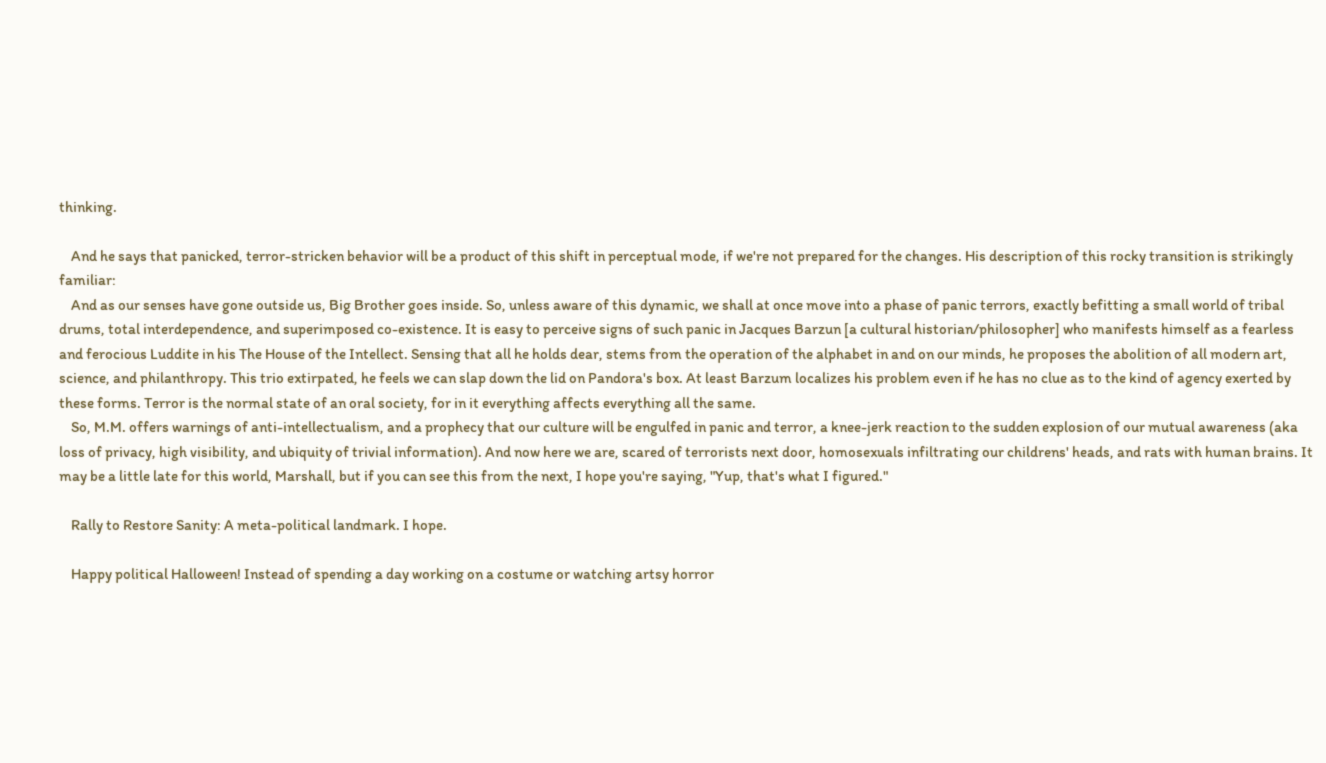thinking.

    And he says that panicked, terror-stricken behavior will be a product of this shift in perceptual mode, if we're not prepared for the changes. His description of this rocky transition is strikingly familiar:
    And as our senses have gone outside us, Big Brother goes inside. So, unless aware of this dynamic, we shall at once move into a phase of panic terrors, exactly befitting a small world of tribal drums, total interdependence, and superimposed co-existence. It is easy to perceive signs of such panic in Jacques Barzun [a cultural historian/philosopher] who manifests himself as a fearless and ferocious Luddite in his The House of the Intellect. Sensing that all he holds dear, stems from the operation of the alphabet in and on our minds, he proposes the abolition of all modern art, science, and philanthropy. This trio extirpated, he feels we can slap down the lid on Pandora's box. At least Barzum localizes his problem even if he has no clue as to the kind of agency exerted by these forms. Terror is the normal state of an oral society, for in it everything affects everything all the same.
    So, M.M. offers warnings of anti-intellectualism, and a prophecy that our culture will be engulfed in panic and terror, a knee-jerk reaction to the sudden explosion of our mutual awareness (aka loss of privacy, high visibility, and ubiquity of trivial information). And now here we are, scared of terrorists next door, homosexuals infiltrating our childrens' heads, and rats with human brains. It may be a little late for this world, Marshall, but if you can see this from the next, I hope you're saying, "Yup, that's what I figured."

    Rally to Restore Sanity: A meta-political landmark. I hope.

    Happy political Halloween! Instead of spending a day working on a costume or watching artsy horror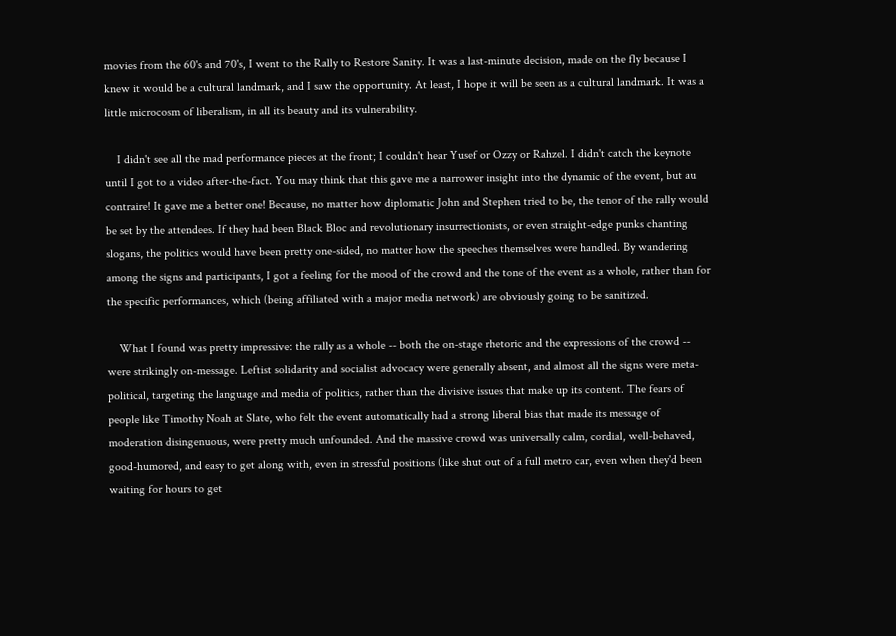movies from the 60's and 70's, I went to the Rally to Restore Sanity. It was a last-minute decision, made on the fly because I knew it would be a cultural landmark, and I saw the opportunity. At least, I hope it will be seen as a cultural landmark. It was a little microcosm of liberalism, in all its beauty and its vulnerability.

    I didn't see all the mad performance pieces at the front; I couldn't hear Yusef or Ozzy or Rahzel. I didn't catch the keynote until I got to a video after-the-fact. You may think that this gave me a narrower insight into the dynamic of the event, but au contraire! It gave me a better one! Because, no matter how diplomatic John and Stephen tried to be, the tenor of the rally would be set by the attendees. If they had been Black Bloc and revolutionary insurrectionists, or even straight-edge punks chanting slogans, the politics would have been pretty one-sided, no matter how the speeches themselves were handled. By wandering among the signs and participants, I got a feeling for the mood of the crowd and the tone of the event as a whole, rather than for the specific performances, which (being affiliated with a major media network) are obviously going to be sanitized.

    What I found was pretty impressive: the rally as a whole -- both the on-stage rhetoric and the expressions of the crowd -- were strikingly on-message. Leftist solidarity and socialist advocacy were generally absent, and almost all the signs were meta-political, targeting the language and media of politics, rather than the divisive issues that make up its content. The fears of people like Timothy Noah at Slate, who felt the event automatically had a strong liberal bias that made its message of moderation disingenuous, were pretty much unfounded. And the massive crowd was universally calm, cordial, well-behaved, good-humored, and easy to get along with, even in stressful positions (like shut out of a full metro car, even when they'd been waiting for hours to get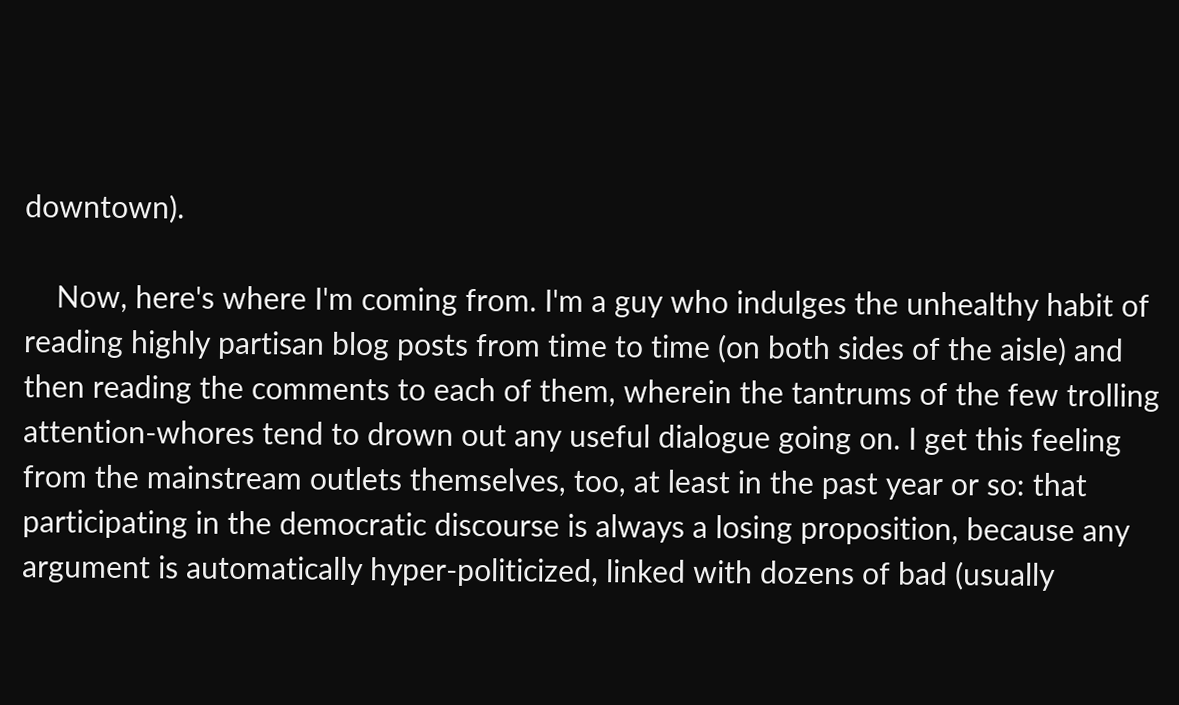downtown).

    Now, here's where I'm coming from. I'm a guy who indulges the unhealthy habit of reading highly partisan blog posts from time to time (on both sides of the aisle) and then reading the comments to each of them, wherein the tantrums of the few trolling attention-whores tend to drown out any useful dialogue going on. I get this feeling from the mainstream outlets themselves, too, at least in the past year or so: that participating in the democratic discourse is always a losing proposition, because any argument is automatically hyper-politicized, linked with dozens of bad (usually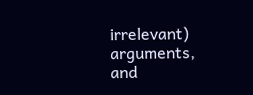irrelevant) arguments, and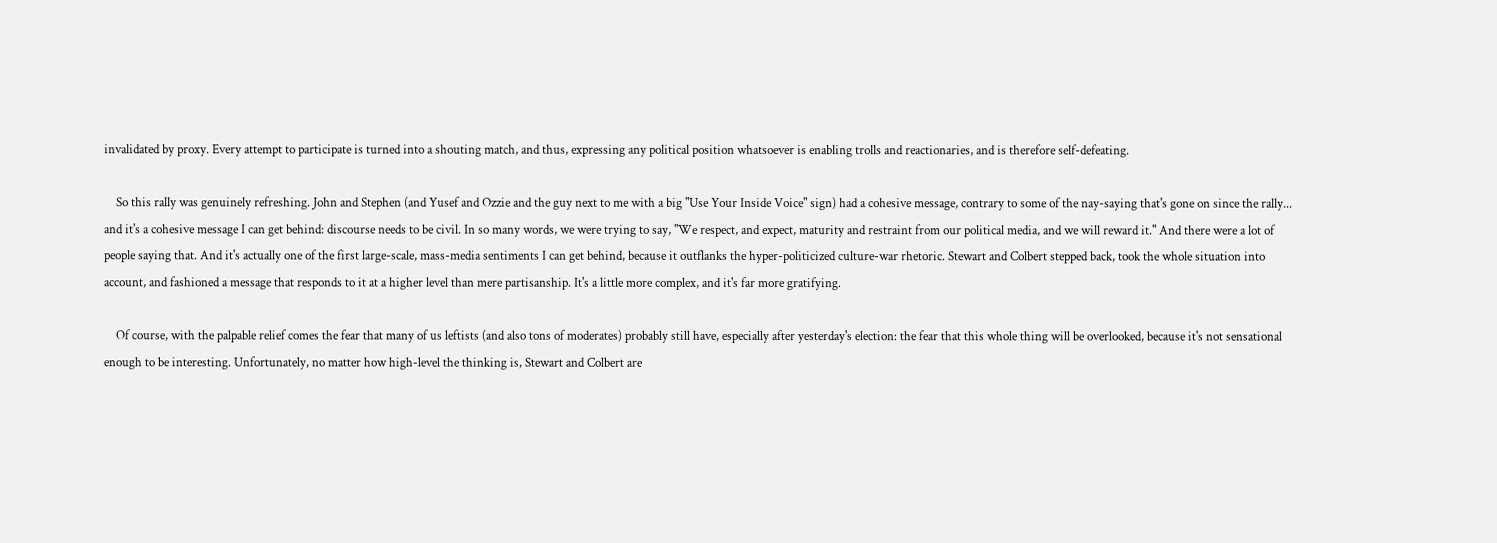invalidated by proxy. Every attempt to participate is turned into a shouting match, and thus, expressing any political position whatsoever is enabling trolls and reactionaries, and is therefore self-defeating.

    So this rally was genuinely refreshing. John and Stephen (and Yusef and Ozzie and the guy next to me with a big "Use Your Inside Voice" sign) had a cohesive message, contrary to some of the nay-saying that's gone on since the rally... and it's a cohesive message I can get behind: discourse needs to be civil. In so many words, we were trying to say, "We respect, and expect, maturity and restraint from our political media, and we will reward it." And there were a lot of people saying that. And it's actually one of the first large-scale, mass-media sentiments I can get behind, because it outflanks the hyper-politicized culture-war rhetoric. Stewart and Colbert stepped back, took the whole situation into account, and fashioned a message that responds to it at a higher level than mere partisanship. It's a little more complex, and it's far more gratifying.

    Of course, with the palpable relief comes the fear that many of us leftists (and also tons of moderates) probably still have, especially after yesterday's election: the fear that this whole thing will be overlooked, because it's not sensational enough to be interesting. Unfortunately, no matter how high-level the thinking is, Stewart and Colbert are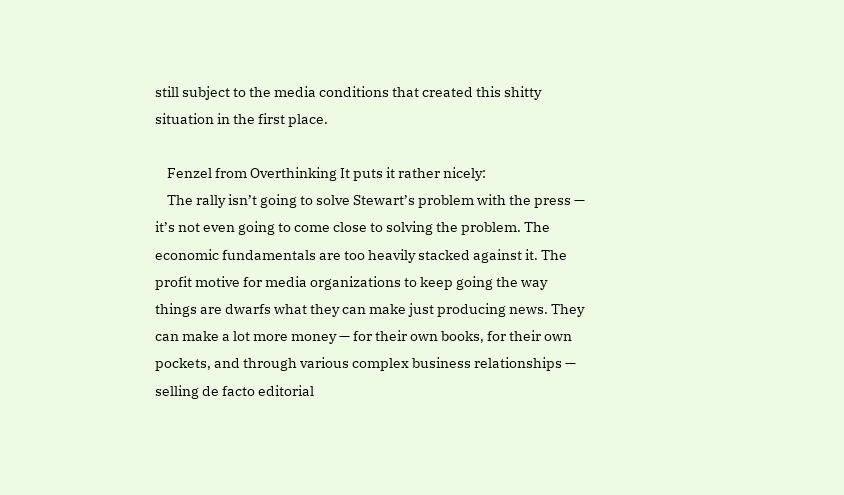still subject to the media conditions that created this shitty situation in the first place.

    Fenzel from Overthinking It puts it rather nicely:
    The rally isn’t going to solve Stewart’s problem with the press — it’s not even going to come close to solving the problem. The economic fundamentals are too heavily stacked against it. The profit motive for media organizations to keep going the way things are dwarfs what they can make just producing news. They can make a lot more money — for their own books, for their own pockets, and through various complex business relationships — selling de facto editorial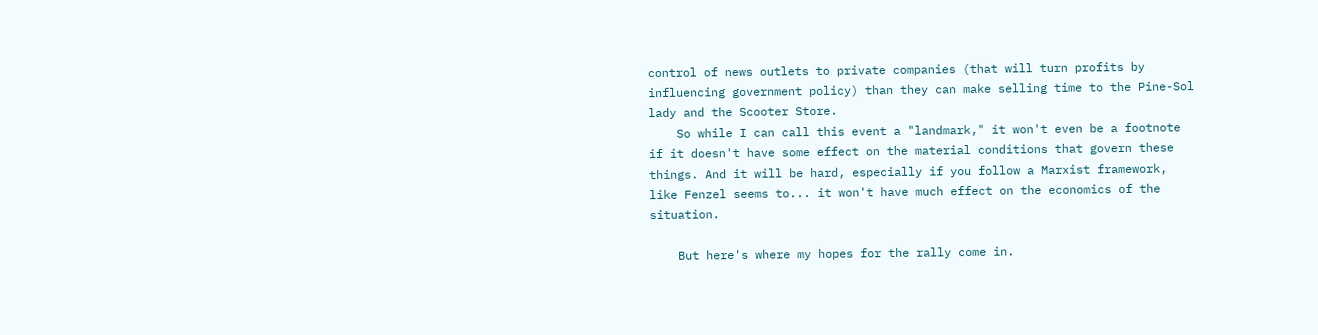control of news outlets to private companies (that will turn profits by influencing government policy) than they can make selling time to the Pine-Sol lady and the Scooter Store.
    So while I can call this event a "landmark," it won't even be a footnote if it doesn't have some effect on the material conditions that govern these things. And it will be hard, especially if you follow a Marxist framework, like Fenzel seems to... it won't have much effect on the economics of the situation.

    But here's where my hopes for the rally come in.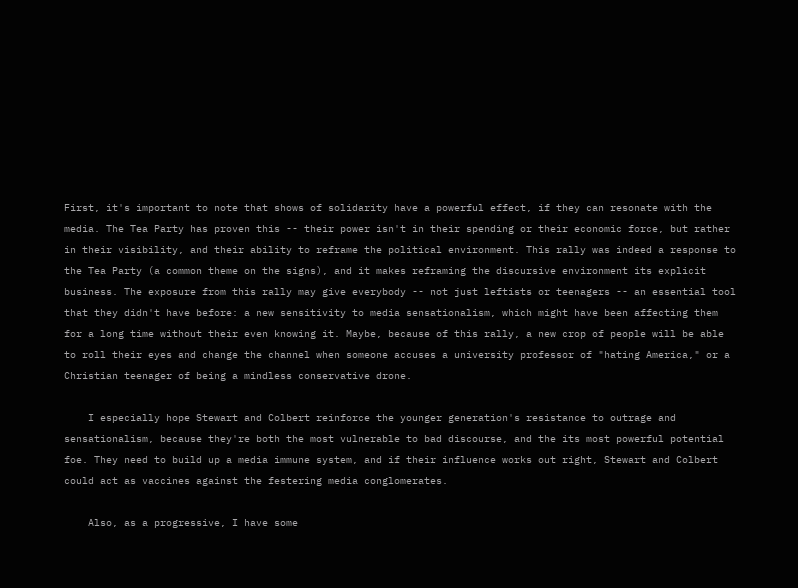First, it's important to note that shows of solidarity have a powerful effect, if they can resonate with the media. The Tea Party has proven this -- their power isn't in their spending or their economic force, but rather in their visibility, and their ability to reframe the political environment. This rally was indeed a response to the Tea Party (a common theme on the signs), and it makes reframing the discursive environment its explicit business. The exposure from this rally may give everybody -- not just leftists or teenagers -- an essential tool that they didn't have before: a new sensitivity to media sensationalism, which might have been affecting them for a long time without their even knowing it. Maybe, because of this rally, a new crop of people will be able to roll their eyes and change the channel when someone accuses a university professor of "hating America," or a Christian teenager of being a mindless conservative drone.

    I especially hope Stewart and Colbert reinforce the younger generation's resistance to outrage and sensationalism, because they're both the most vulnerable to bad discourse, and the its most powerful potential foe. They need to build up a media immune system, and if their influence works out right, Stewart and Colbert could act as vaccines against the festering media conglomerates.

    Also, as a progressive, I have some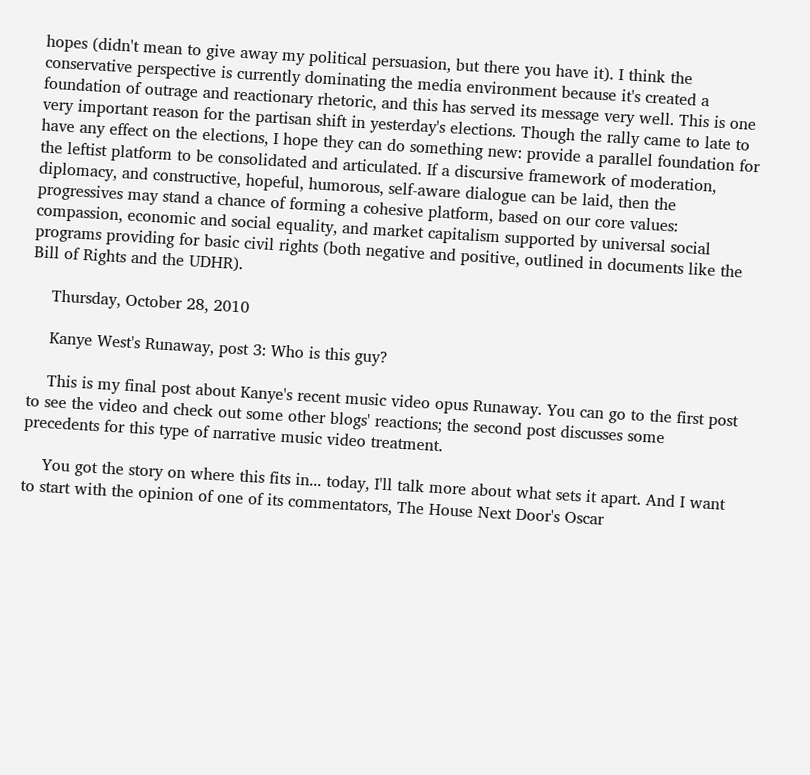hopes (didn't mean to give away my political persuasion, but there you have it). I think the conservative perspective is currently dominating the media environment because it's created a foundation of outrage and reactionary rhetoric, and this has served its message very well. This is one very important reason for the partisan shift in yesterday's elections. Though the rally came to late to have any effect on the elections, I hope they can do something new: provide a parallel foundation for the leftist platform to be consolidated and articulated. If a discursive framework of moderation, diplomacy, and constructive, hopeful, humorous, self-aware dialogue can be laid, then the progressives may stand a chance of forming a cohesive platform, based on our core values: compassion, economic and social equality, and market capitalism supported by universal social programs providing for basic civil rights (both negative and positive, outlined in documents like the Bill of Rights and the UDHR).

    Thursday, October 28, 2010

    Kanye West's Runaway, post 3: Who is this guy?

    This is my final post about Kanye's recent music video opus Runaway. You can go to the first post to see the video and check out some other blogs' reactions; the second post discusses some precedents for this type of narrative music video treatment.

    You got the story on where this fits in... today, I'll talk more about what sets it apart. And I want to start with the opinion of one of its commentators, The House Next Door's Oscar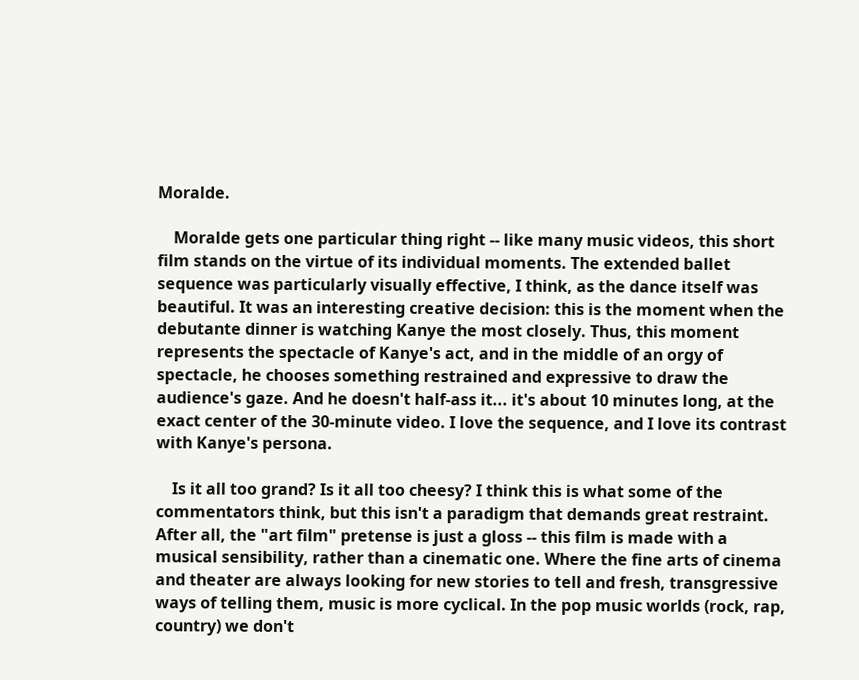Moralde.

    Moralde gets one particular thing right -- like many music videos, this short film stands on the virtue of its individual moments. The extended ballet sequence was particularly visually effective, I think, as the dance itself was beautiful. It was an interesting creative decision: this is the moment when the debutante dinner is watching Kanye the most closely. Thus, this moment represents the spectacle of Kanye's act, and in the middle of an orgy of spectacle, he chooses something restrained and expressive to draw the audience's gaze. And he doesn't half-ass it... it's about 10 minutes long, at the exact center of the 30-minute video. I love the sequence, and I love its contrast with Kanye's persona.

    Is it all too grand? Is it all too cheesy? I think this is what some of the commentators think, but this isn't a paradigm that demands great restraint. After all, the "art film" pretense is just a gloss -- this film is made with a musical sensibility, rather than a cinematic one. Where the fine arts of cinema and theater are always looking for new stories to tell and fresh, transgressive ways of telling them, music is more cyclical. In the pop music worlds (rock, rap, country) we don't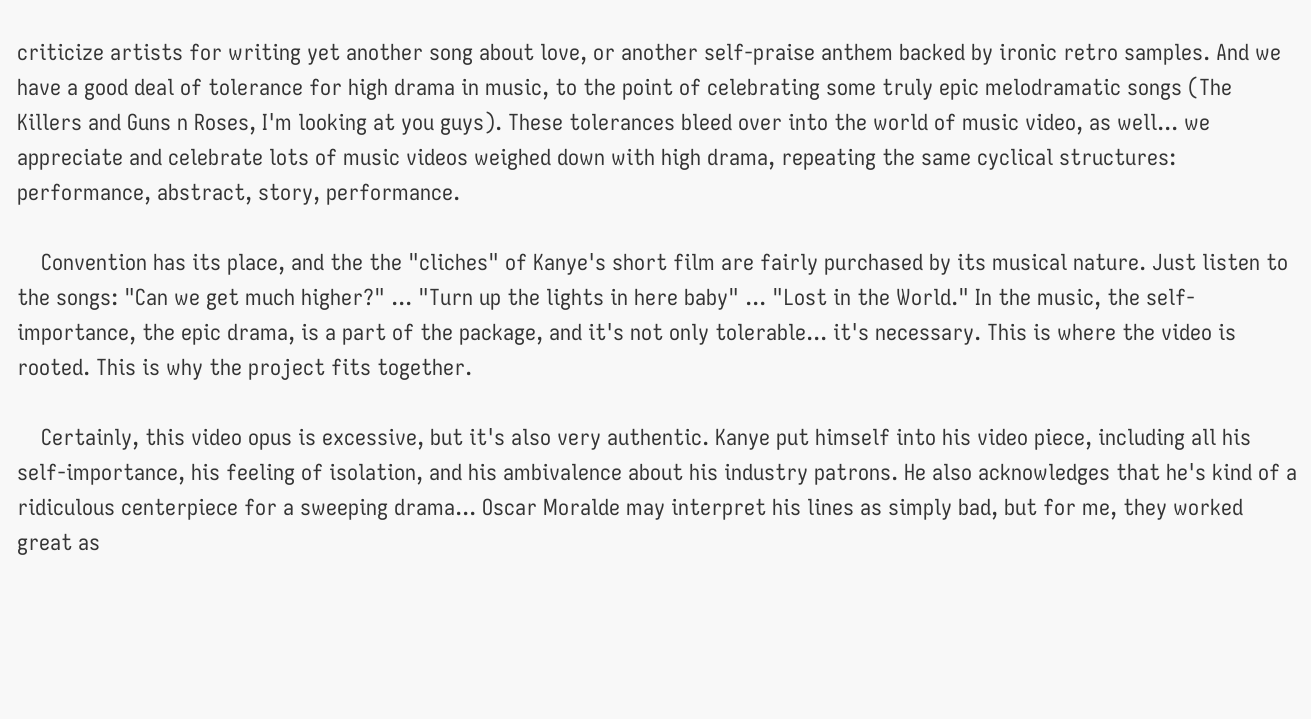criticize artists for writing yet another song about love, or another self-praise anthem backed by ironic retro samples. And we have a good deal of tolerance for high drama in music, to the point of celebrating some truly epic melodramatic songs (The Killers and Guns n Roses, I'm looking at you guys). These tolerances bleed over into the world of music video, as well... we appreciate and celebrate lots of music videos weighed down with high drama, repeating the same cyclical structures: performance, abstract, story, performance.

    Convention has its place, and the the "cliches" of Kanye's short film are fairly purchased by its musical nature. Just listen to the songs: "Can we get much higher?" ... "Turn up the lights in here baby" ... "Lost in the World." In the music, the self-importance, the epic drama, is a part of the package, and it's not only tolerable... it's necessary. This is where the video is rooted. This is why the project fits together.

    Certainly, this video opus is excessive, but it's also very authentic. Kanye put himself into his video piece, including all his self-importance, his feeling of isolation, and his ambivalence about his industry patrons. He also acknowledges that he's kind of a ridiculous centerpiece for a sweeping drama... Oscar Moralde may interpret his lines as simply bad, but for me, they worked great as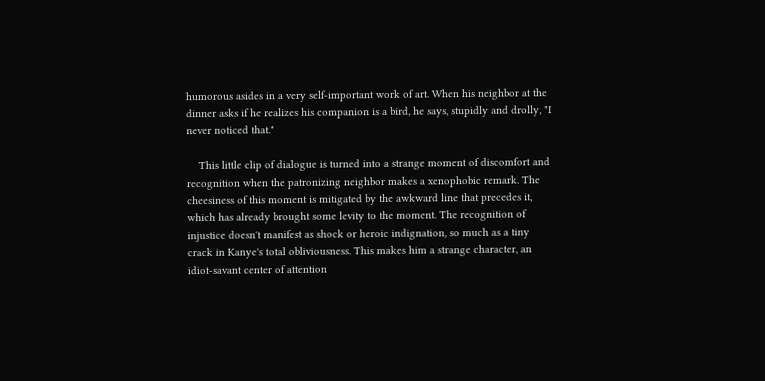humorous asides in a very self-important work of art. When his neighbor at the dinner asks if he realizes his companion is a bird, he says, stupidly and drolly, "I never noticed that."

    This little clip of dialogue is turned into a strange moment of discomfort and recognition when the patronizing neighbor makes a xenophobic remark. The cheesiness of this moment is mitigated by the awkward line that precedes it, which has already brought some levity to the moment. The recognition of injustice doesn't manifest as shock or heroic indignation, so much as a tiny crack in Kanye's total obliviousness. This makes him a strange character, an idiot-savant center of attention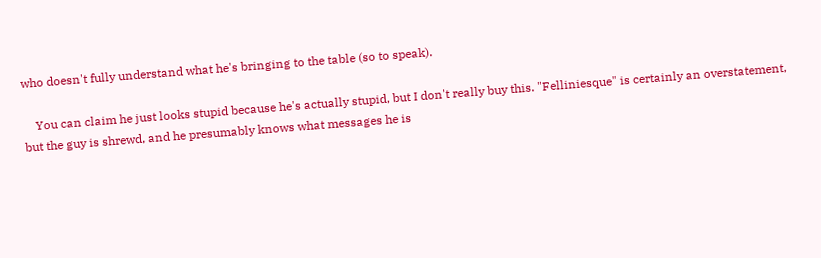who doesn't fully understand what he's bringing to the table (so to speak).

    You can claim he just looks stupid because he's actually stupid, but I don't really buy this. "Felliniesque" is certainly an overstatement, but the guy is shrewd, and he presumably knows what messages he is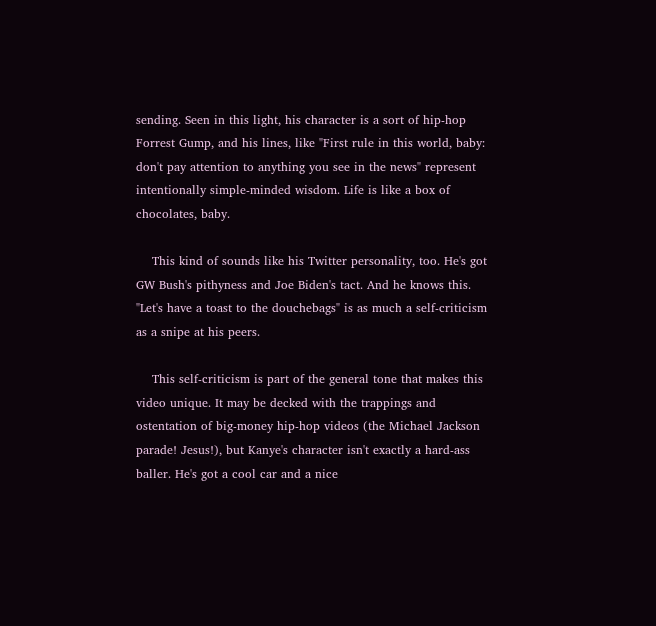sending. Seen in this light, his character is a sort of hip-hop Forrest Gump, and his lines, like "First rule in this world, baby: don't pay attention to anything you see in the news" represent intentionally simple-minded wisdom. Life is like a box of chocolates, baby.

    This kind of sounds like his Twitter personality, too. He's got GW Bush's pithyness and Joe Biden's tact. And he knows this. "Let's have a toast to the douchebags" is as much a self-criticism as a snipe at his peers.

    This self-criticism is part of the general tone that makes this video unique. It may be decked with the trappings and ostentation of big-money hip-hop videos (the Michael Jackson parade! Jesus!), but Kanye's character isn't exactly a hard-ass baller. He's got a cool car and a nice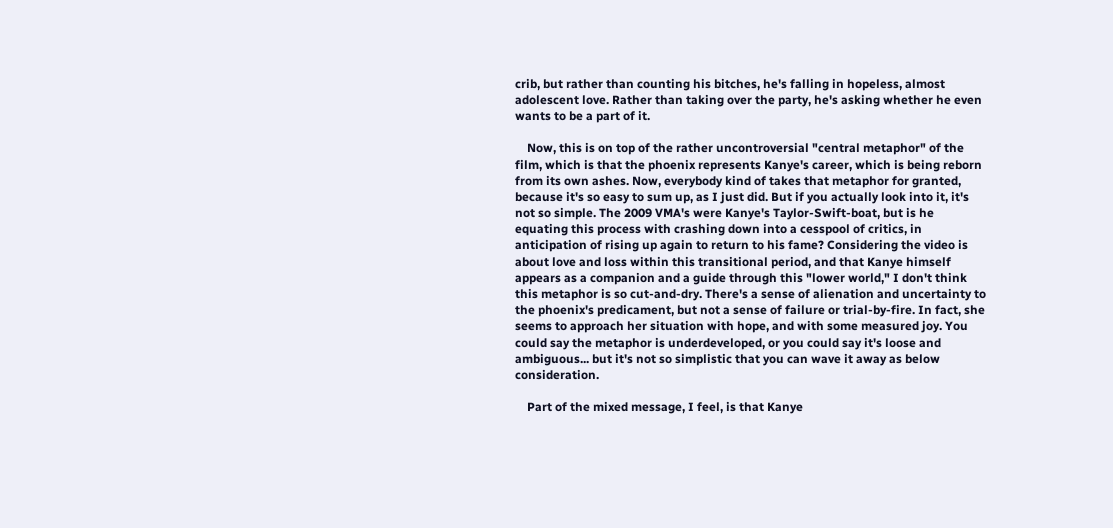crib, but rather than counting his bitches, he's falling in hopeless, almost adolescent love. Rather than taking over the party, he's asking whether he even wants to be a part of it.

    Now, this is on top of the rather uncontroversial "central metaphor" of the film, which is that the phoenix represents Kanye's career, which is being reborn from its own ashes. Now, everybody kind of takes that metaphor for granted, because it's so easy to sum up, as I just did. But if you actually look into it, it's not so simple. The 2009 VMA's were Kanye's Taylor-Swift-boat, but is he equating this process with crashing down into a cesspool of critics, in anticipation of rising up again to return to his fame? Considering the video is about love and loss within this transitional period, and that Kanye himself appears as a companion and a guide through this "lower world," I don't think this metaphor is so cut-and-dry. There's a sense of alienation and uncertainty to the phoenix's predicament, but not a sense of failure or trial-by-fire. In fact, she seems to approach her situation with hope, and with some measured joy. You could say the metaphor is underdeveloped, or you could say it's loose and ambiguous... but it's not so simplistic that you can wave it away as below consideration.

    Part of the mixed message, I feel, is that Kanye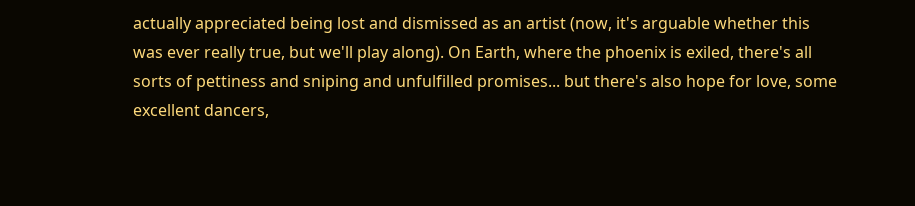actually appreciated being lost and dismissed as an artist (now, it's arguable whether this was ever really true, but we'll play along). On Earth, where the phoenix is exiled, there's all sorts of pettiness and sniping and unfulfilled promises... but there's also hope for love, some excellent dancers,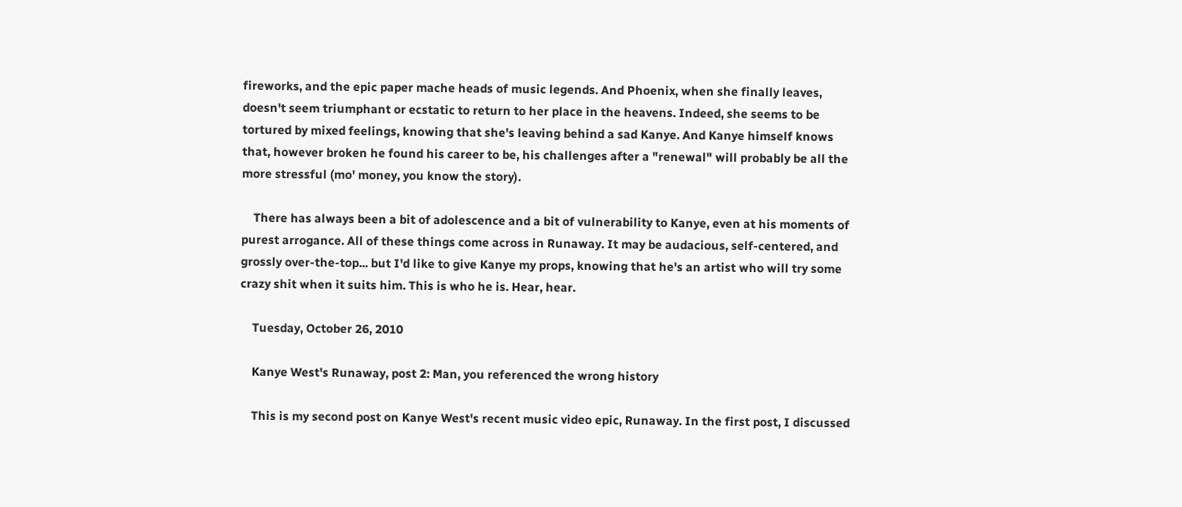fireworks, and the epic paper mache heads of music legends. And Phoenix, when she finally leaves, doesn't seem triumphant or ecstatic to return to her place in the heavens. Indeed, she seems to be tortured by mixed feelings, knowing that she's leaving behind a sad Kanye. And Kanye himself knows that, however broken he found his career to be, his challenges after a "renewal" will probably be all the more stressful (mo' money, you know the story).

    There has always been a bit of adolescence and a bit of vulnerability to Kanye, even at his moments of purest arrogance. All of these things come across in Runaway. It may be audacious, self-centered, and grossly over-the-top... but I'd like to give Kanye my props, knowing that he's an artist who will try some crazy shit when it suits him. This is who he is. Hear, hear.

    Tuesday, October 26, 2010

    Kanye West's Runaway, post 2: Man, you referenced the wrong history

    This is my second post on Kanye West's recent music video epic, Runaway. In the first post, I discussed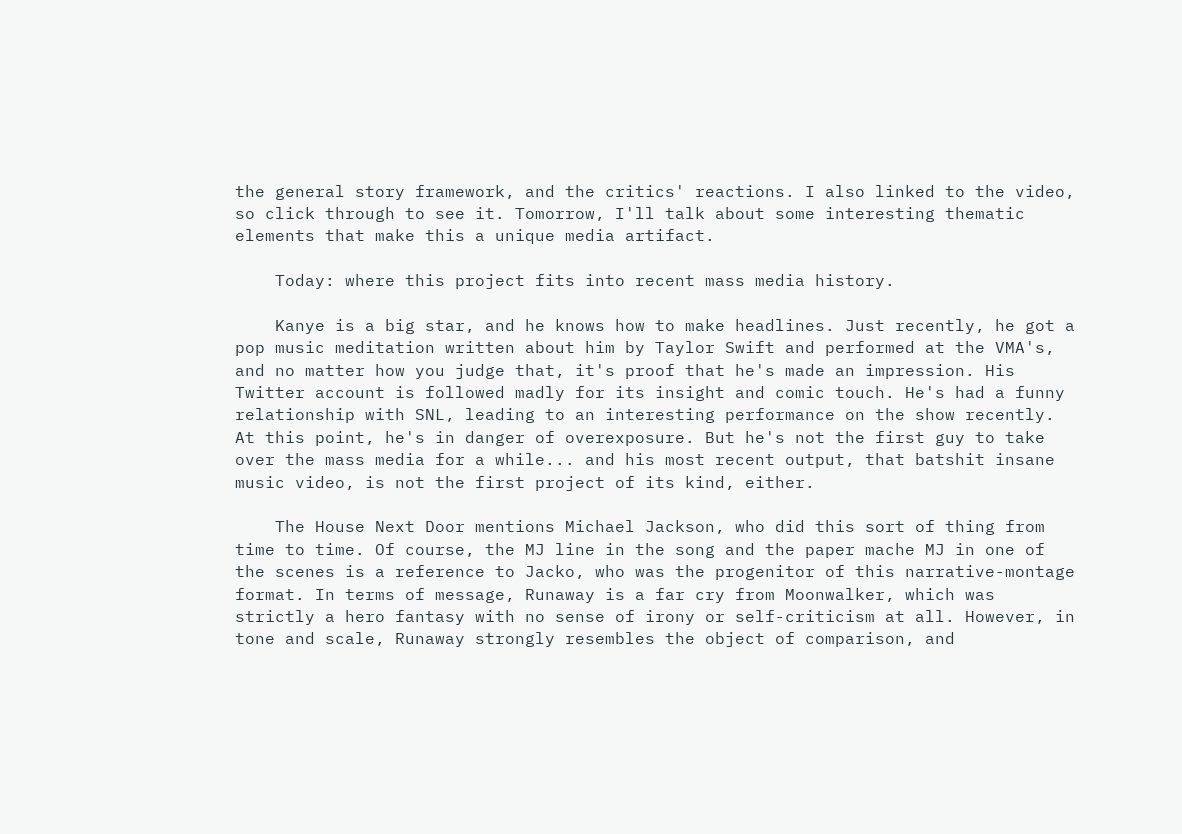the general story framework, and the critics' reactions. I also linked to the video, so click through to see it. Tomorrow, I'll talk about some interesting thematic elements that make this a unique media artifact.

    Today: where this project fits into recent mass media history.

    Kanye is a big star, and he knows how to make headlines. Just recently, he got a pop music meditation written about him by Taylor Swift and performed at the VMA's, and no matter how you judge that, it's proof that he's made an impression. His Twitter account is followed madly for its insight and comic touch. He's had a funny relationship with SNL, leading to an interesting performance on the show recently. At this point, he's in danger of overexposure. But he's not the first guy to take over the mass media for a while... and his most recent output, that batshit insane music video, is not the first project of its kind, either.

    The House Next Door mentions Michael Jackson, who did this sort of thing from time to time. Of course, the MJ line in the song and the paper mache MJ in one of the scenes is a reference to Jacko, who was the progenitor of this narrative-montage format. In terms of message, Runaway is a far cry from Moonwalker, which was strictly a hero fantasy with no sense of irony or self-criticism at all. However, in tone and scale, Runaway strongly resembles the object of comparison, and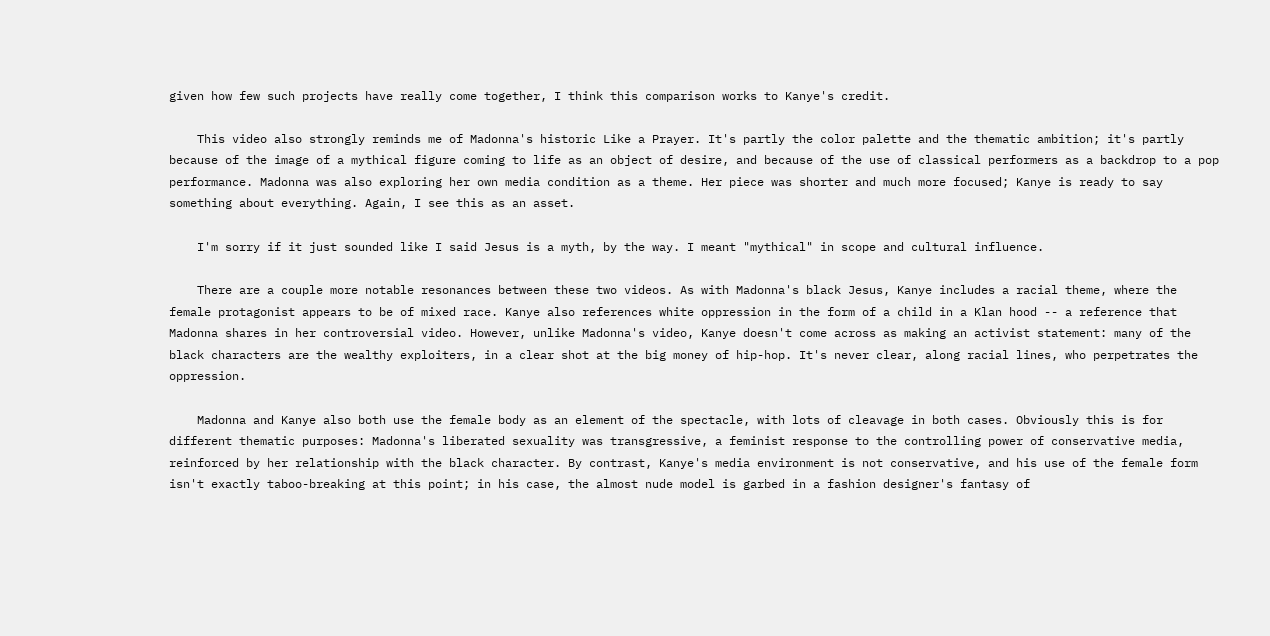given how few such projects have really come together, I think this comparison works to Kanye's credit.

    This video also strongly reminds me of Madonna's historic Like a Prayer. It's partly the color palette and the thematic ambition; it's partly because of the image of a mythical figure coming to life as an object of desire, and because of the use of classical performers as a backdrop to a pop performance. Madonna was also exploring her own media condition as a theme. Her piece was shorter and much more focused; Kanye is ready to say something about everything. Again, I see this as an asset.

    I'm sorry if it just sounded like I said Jesus is a myth, by the way. I meant "mythical" in scope and cultural influence.

    There are a couple more notable resonances between these two videos. As with Madonna's black Jesus, Kanye includes a racial theme, where the female protagonist appears to be of mixed race. Kanye also references white oppression in the form of a child in a Klan hood -- a reference that Madonna shares in her controversial video. However, unlike Madonna's video, Kanye doesn't come across as making an activist statement: many of the black characters are the wealthy exploiters, in a clear shot at the big money of hip-hop. It's never clear, along racial lines, who perpetrates the oppression.

    Madonna and Kanye also both use the female body as an element of the spectacle, with lots of cleavage in both cases. Obviously this is for different thematic purposes: Madonna's liberated sexuality was transgressive, a feminist response to the controlling power of conservative media, reinforced by her relationship with the black character. By contrast, Kanye's media environment is not conservative, and his use of the female form isn't exactly taboo-breaking at this point; in his case, the almost nude model is garbed in a fashion designer's fantasy of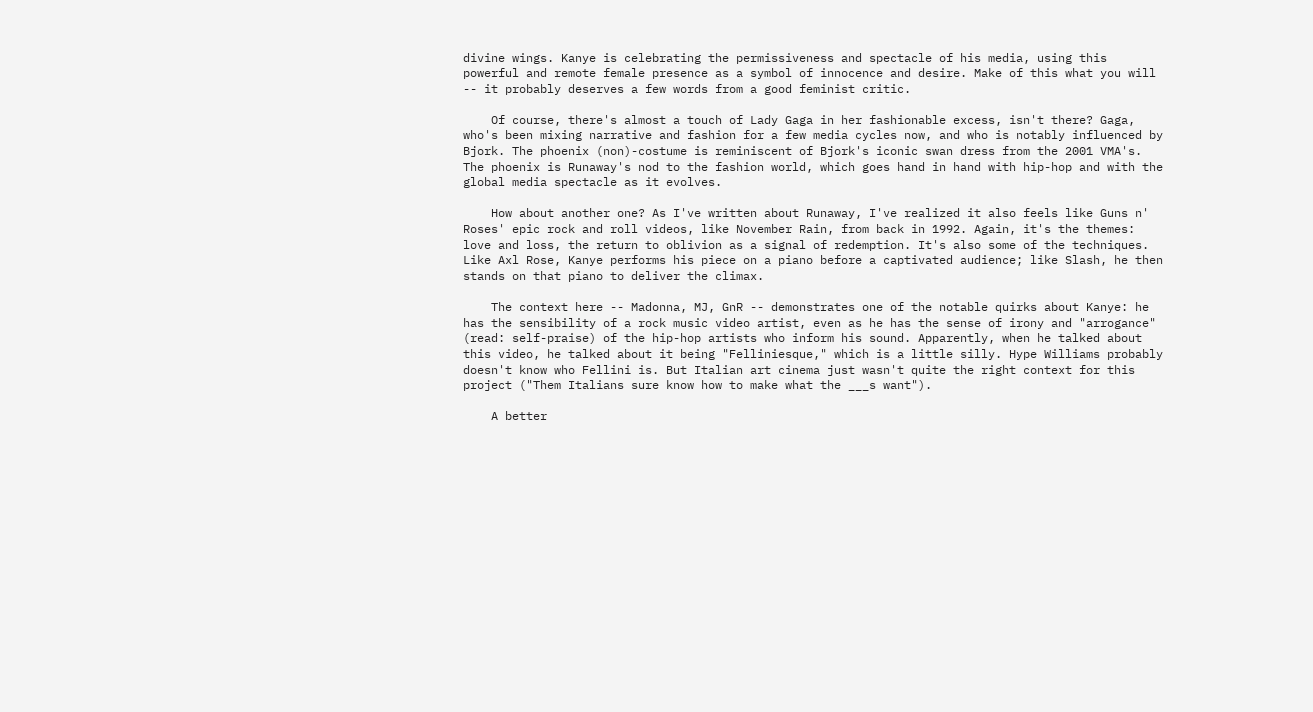divine wings. Kanye is celebrating the permissiveness and spectacle of his media, using this powerful and remote female presence as a symbol of innocence and desire. Make of this what you will -- it probably deserves a few words from a good feminist critic.

    Of course, there's almost a touch of Lady Gaga in her fashionable excess, isn't there? Gaga, who's been mixing narrative and fashion for a few media cycles now, and who is notably influenced by Bjork. The phoenix (non)-costume is reminiscent of Bjork's iconic swan dress from the 2001 VMA's. The phoenix is Runaway's nod to the fashion world, which goes hand in hand with hip-hop and with the global media spectacle as it evolves.

    How about another one? As I've written about Runaway, I've realized it also feels like Guns n' Roses' epic rock and roll videos, like November Rain, from back in 1992. Again, it's the themes: love and loss, the return to oblivion as a signal of redemption. It's also some of the techniques. Like Axl Rose, Kanye performs his piece on a piano before a captivated audience; like Slash, he then stands on that piano to deliver the climax.

    The context here -- Madonna, MJ, GnR -- demonstrates one of the notable quirks about Kanye: he has the sensibility of a rock music video artist, even as he has the sense of irony and "arrogance" (read: self-praise) of the hip-hop artists who inform his sound. Apparently, when he talked about this video, he talked about it being "Felliniesque," which is a little silly. Hype Williams probably doesn't know who Fellini is. But Italian art cinema just wasn't quite the right context for this project ("Them Italians sure know how to make what the ___s want").

    A better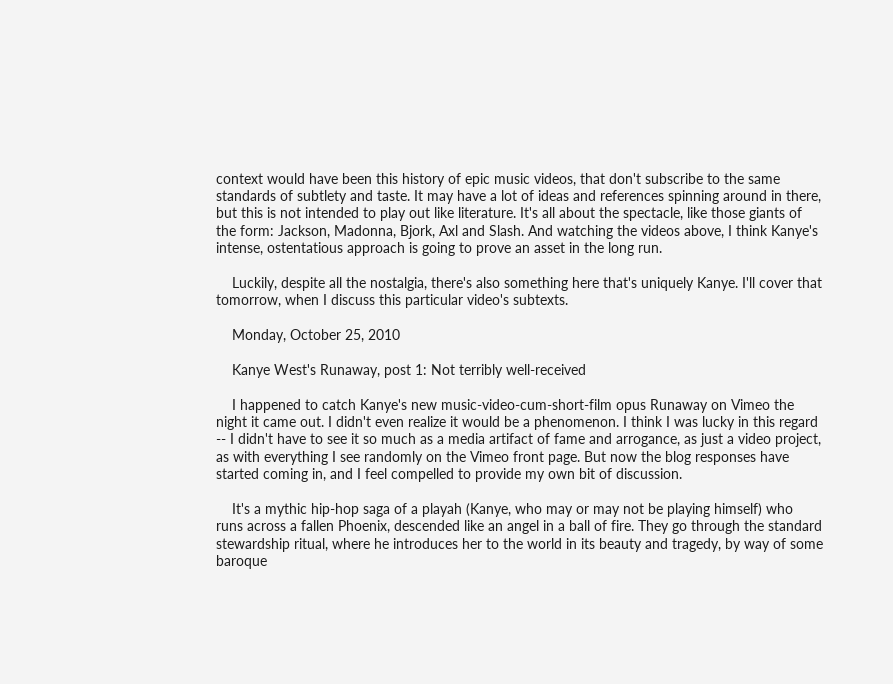context would have been this history of epic music videos, that don't subscribe to the same standards of subtlety and taste. It may have a lot of ideas and references spinning around in there, but this is not intended to play out like literature. It's all about the spectacle, like those giants of the form: Jackson, Madonna, Bjork, Axl and Slash. And watching the videos above, I think Kanye's intense, ostentatious approach is going to prove an asset in the long run.

    Luckily, despite all the nostalgia, there's also something here that's uniquely Kanye. I'll cover that tomorrow, when I discuss this particular video's subtexts.

    Monday, October 25, 2010

    Kanye West's Runaway, post 1: Not terribly well-received

    I happened to catch Kanye's new music-video-cum-short-film opus Runaway on Vimeo the night it came out. I didn't even realize it would be a phenomenon. I think I was lucky in this regard -- I didn't have to see it so much as a media artifact of fame and arrogance, as just a video project, as with everything I see randomly on the Vimeo front page. But now the blog responses have started coming in, and I feel compelled to provide my own bit of discussion.

    It's a mythic hip-hop saga of a playah (Kanye, who may or may not be playing himself) who runs across a fallen Phoenix, descended like an angel in a ball of fire. They go through the standard stewardship ritual, where he introduces her to the world in its beauty and tragedy, by way of some baroque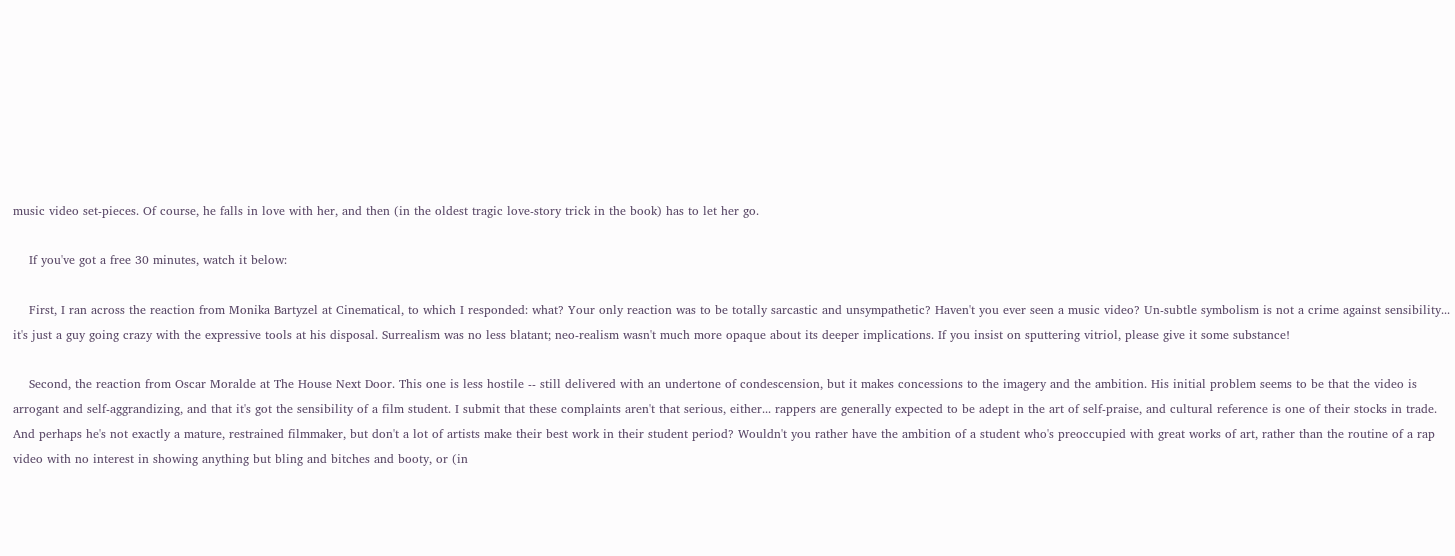music video set-pieces. Of course, he falls in love with her, and then (in the oldest tragic love-story trick in the book) has to let her go.

    If you've got a free 30 minutes, watch it below:

    First, I ran across the reaction from Monika Bartyzel at Cinematical, to which I responded: what? Your only reaction was to be totally sarcastic and unsympathetic? Haven't you ever seen a music video? Un-subtle symbolism is not a crime against sensibility... it's just a guy going crazy with the expressive tools at his disposal. Surrealism was no less blatant; neo-realism wasn't much more opaque about its deeper implications. If you insist on sputtering vitriol, please give it some substance!

    Second, the reaction from Oscar Moralde at The House Next Door. This one is less hostile -- still delivered with an undertone of condescension, but it makes concessions to the imagery and the ambition. His initial problem seems to be that the video is arrogant and self-aggrandizing, and that it's got the sensibility of a film student. I submit that these complaints aren't that serious, either... rappers are generally expected to be adept in the art of self-praise, and cultural reference is one of their stocks in trade. And perhaps he's not exactly a mature, restrained filmmaker, but don't a lot of artists make their best work in their student period? Wouldn't you rather have the ambition of a student who's preoccupied with great works of art, rather than the routine of a rap video with no interest in showing anything but bling and bitches and booty, or (in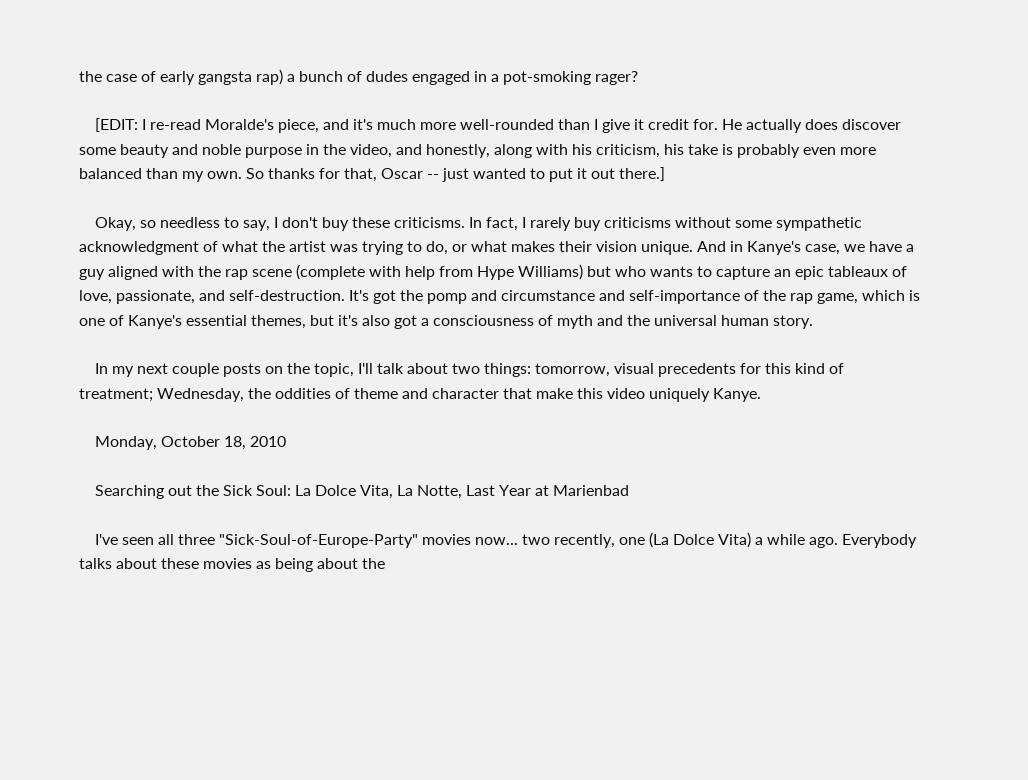the case of early gangsta rap) a bunch of dudes engaged in a pot-smoking rager?

    [EDIT: I re-read Moralde's piece, and it's much more well-rounded than I give it credit for. He actually does discover some beauty and noble purpose in the video, and honestly, along with his criticism, his take is probably even more balanced than my own. So thanks for that, Oscar -- just wanted to put it out there.]

    Okay, so needless to say, I don't buy these criticisms. In fact, I rarely buy criticisms without some sympathetic acknowledgment of what the artist was trying to do, or what makes their vision unique. And in Kanye's case, we have a guy aligned with the rap scene (complete with help from Hype Williams) but who wants to capture an epic tableaux of love, passionate, and self-destruction. It's got the pomp and circumstance and self-importance of the rap game, which is one of Kanye's essential themes, but it's also got a consciousness of myth and the universal human story.

    In my next couple posts on the topic, I'll talk about two things: tomorrow, visual precedents for this kind of treatment; Wednesday, the oddities of theme and character that make this video uniquely Kanye.

    Monday, October 18, 2010

    Searching out the Sick Soul: La Dolce Vita, La Notte, Last Year at Marienbad

    I've seen all three "Sick-Soul-of-Europe-Party" movies now... two recently, one (La Dolce Vita) a while ago. Everybody talks about these movies as being about the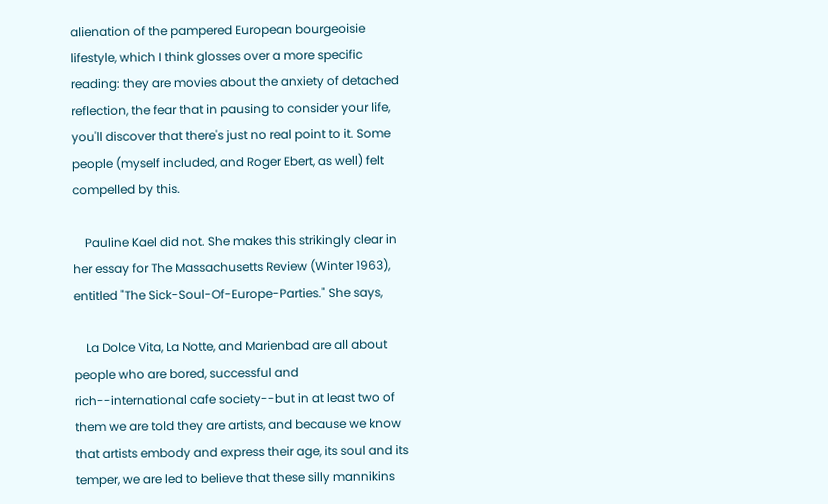alienation of the pampered European bourgeoisie lifestyle, which I think glosses over a more specific reading: they are movies about the anxiety of detached reflection, the fear that in pausing to consider your life, you'll discover that there's just no real point to it. Some people (myself included, and Roger Ebert, as well) felt compelled by this.

    Pauline Kael did not. She makes this strikingly clear in her essay for The Massachusetts Review (Winter 1963), entitled "The Sick-Soul-Of-Europe-Parties." She says,

    La Dolce Vita, La Notte, and Marienbad are all about people who are bored, successful and rich--international cafe society--but in at least two of them we are told they are artists, and because we know that artists embody and express their age, its soul and its temper, we are led to believe that these silly mannikins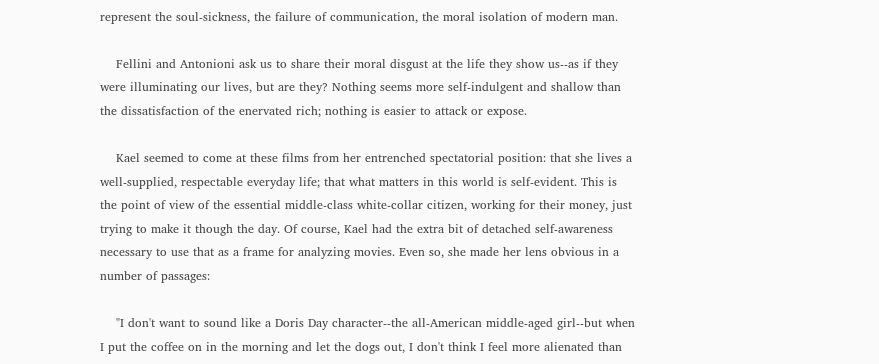represent the soul-sickness, the failure of communication, the moral isolation of modern man.

    Fellini and Antonioni ask us to share their moral disgust at the life they show us--as if they were illuminating our lives, but are they? Nothing seems more self-indulgent and shallow than the dissatisfaction of the enervated rich; nothing is easier to attack or expose.

    Kael seemed to come at these films from her entrenched spectatorial position: that she lives a well-supplied, respectable everyday life; that what matters in this world is self-evident. This is the point of view of the essential middle-class white-collar citizen, working for their money, just trying to make it though the day. Of course, Kael had the extra bit of detached self-awareness necessary to use that as a frame for analyzing movies. Even so, she made her lens obvious in a number of passages:

    "I don't want to sound like a Doris Day character--the all-American middle-aged girl--but when I put the coffee on in the morning and let the dogs out, I don't think I feel more alienated than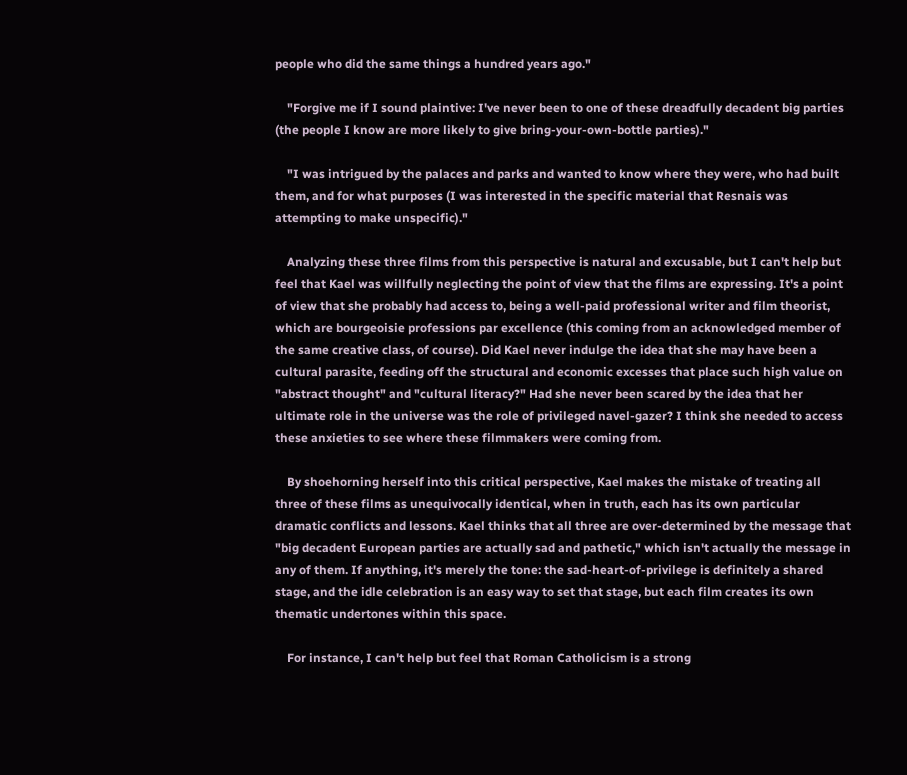people who did the same things a hundred years ago."

    "Forgive me if I sound plaintive: I've never been to one of these dreadfully decadent big parties (the people I know are more likely to give bring-your-own-bottle parties)."

    "I was intrigued by the palaces and parks and wanted to know where they were, who had built them, and for what purposes (I was interested in the specific material that Resnais was attempting to make unspecific)."

    Analyzing these three films from this perspective is natural and excusable, but I can't help but feel that Kael was willfully neglecting the point of view that the films are expressing. It's a point of view that she probably had access to, being a well-paid professional writer and film theorist, which are bourgeoisie professions par excellence (this coming from an acknowledged member of the same creative class, of course). Did Kael never indulge the idea that she may have been a cultural parasite, feeding off the structural and economic excesses that place such high value on "abstract thought" and "cultural literacy?" Had she never been scared by the idea that her ultimate role in the universe was the role of privileged navel-gazer? I think she needed to access these anxieties to see where these filmmakers were coming from.

    By shoehorning herself into this critical perspective, Kael makes the mistake of treating all three of these films as unequivocally identical, when in truth, each has its own particular dramatic conflicts and lessons. Kael thinks that all three are over-determined by the message that "big decadent European parties are actually sad and pathetic," which isn't actually the message in any of them. If anything, it's merely the tone: the sad-heart-of-privilege is definitely a shared stage, and the idle celebration is an easy way to set that stage, but each film creates its own thematic undertones within this space.

    For instance, I can't help but feel that Roman Catholicism is a strong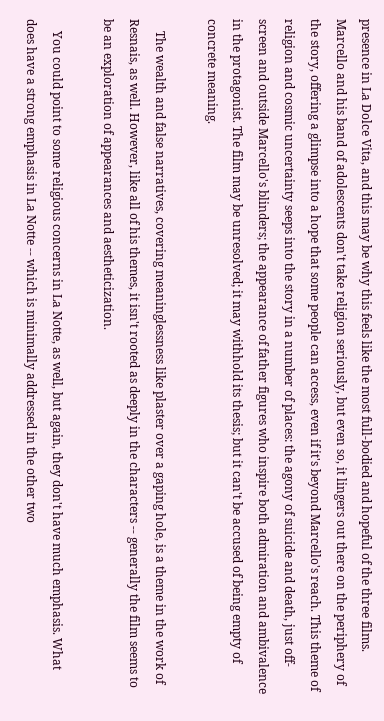presence in La Dolce Vita, and this may be why this feels like the most full-bodied and hopeful of the three films. Marcello and his band of adolescents don't take religion seriously, but even so, it lingers out there on the periphery of the story, offering a glimpse into a hope that some people can access, even if it's beyond Marcello's reach. This theme of religion and cosmic uncertainty seeps into the story in a number of places: the agony of suicide and death, just off-screen and outside Marcello's blinders; the appearance of father figures who inspire both admiration and ambivalence in the protagonist. The film may be unresolved; it may withhold its thesis; but it can't be accused of being empty of concrete meaning.

    The wealth and false narratives, covering meaninglessness like plaster over a gaping hole, is a theme in the work of Resnais, as well. However, like all of his themes, it isn't rooted as deeply in the characters -- generally the film seems to be an exploration of appearances and aestheticization.

    You could point to some religious concerns in La Notte, as well, but again, they don't have much emphasis. What does have a strong emphasis in La Notte -- which is minimally addressed in the other two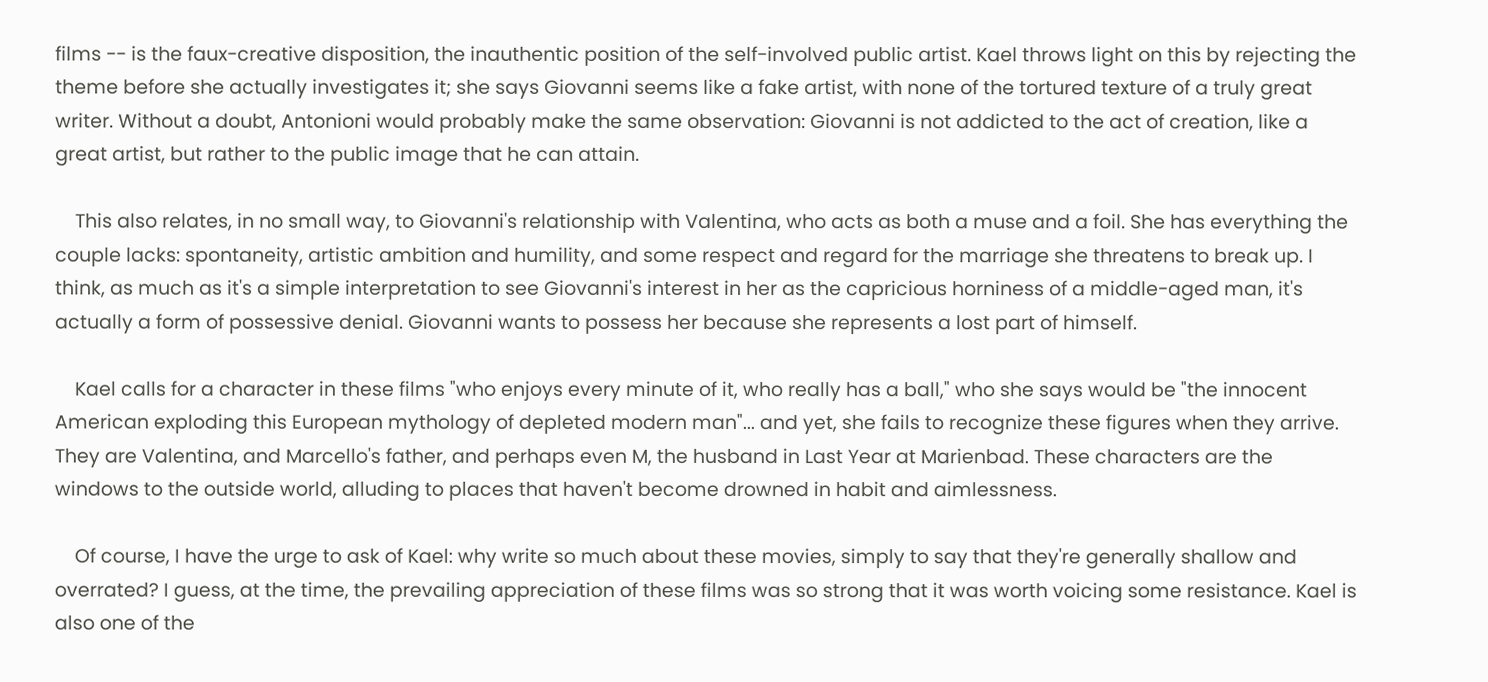films -- is the faux-creative disposition, the inauthentic position of the self-involved public artist. Kael throws light on this by rejecting the theme before she actually investigates it; she says Giovanni seems like a fake artist, with none of the tortured texture of a truly great writer. Without a doubt, Antonioni would probably make the same observation: Giovanni is not addicted to the act of creation, like a great artist, but rather to the public image that he can attain.

    This also relates, in no small way, to Giovanni's relationship with Valentina, who acts as both a muse and a foil. She has everything the couple lacks: spontaneity, artistic ambition and humility, and some respect and regard for the marriage she threatens to break up. I think, as much as it's a simple interpretation to see Giovanni's interest in her as the capricious horniness of a middle-aged man, it's actually a form of possessive denial. Giovanni wants to possess her because she represents a lost part of himself.

    Kael calls for a character in these films "who enjoys every minute of it, who really has a ball," who she says would be "the innocent American exploding this European mythology of depleted modern man"... and yet, she fails to recognize these figures when they arrive. They are Valentina, and Marcello's father, and perhaps even M, the husband in Last Year at Marienbad. These characters are the windows to the outside world, alluding to places that haven't become drowned in habit and aimlessness.

    Of course, I have the urge to ask of Kael: why write so much about these movies, simply to say that they're generally shallow and overrated? I guess, at the time, the prevailing appreciation of these films was so strong that it was worth voicing some resistance. Kael is also one of the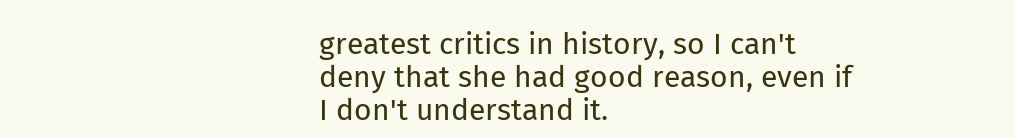greatest critics in history, so I can't deny that she had good reason, even if I don't understand it.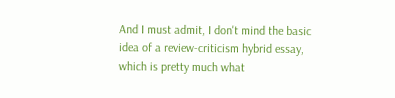And I must admit, I don't mind the basic idea of a review-criticism hybrid essay, which is pretty much what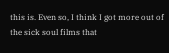this is. Even so, I think I got more out of the sick soul films that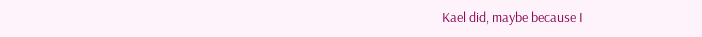Kael did, maybe because I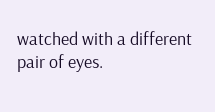watched with a different pair of eyes.